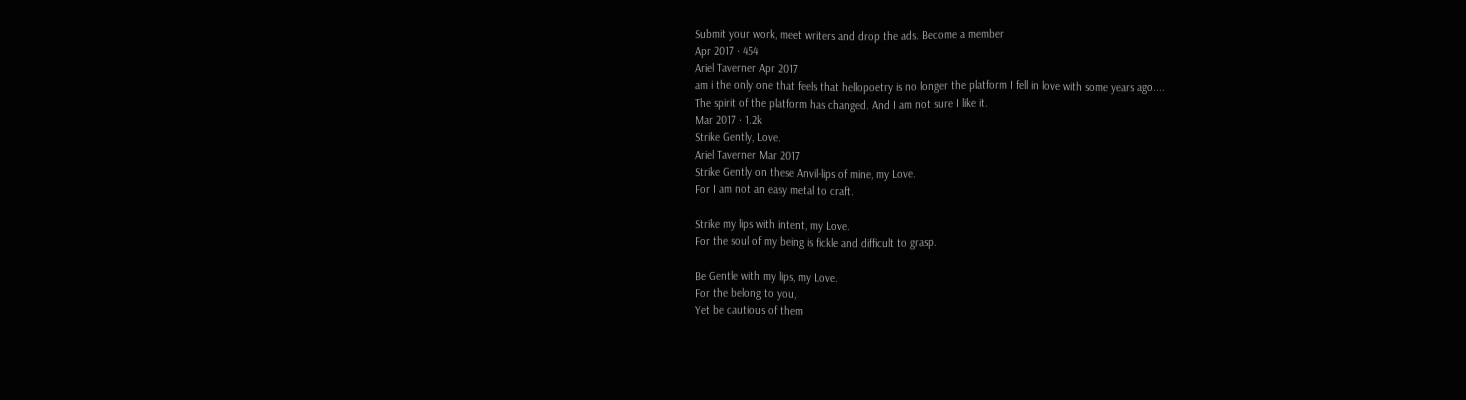Submit your work, meet writers and drop the ads. Become a member
Apr 2017 · 454
Ariel Taverner Apr 2017
am i the only one that feels that hellopoetry is no longer the platform I fell in love with some years ago....
The spirit of the platform has changed. And I am not sure I like it.
Mar 2017 · 1.2k
Strike Gently, Love.
Ariel Taverner Mar 2017
Strike Gently on these Anvil-lips of mine, my Love.
For I am not an easy metal to craft.

Strike my lips with intent, my Love.
For the soul of my being is fickle and difficult to grasp.

Be Gentle with my lips, my Love.
For the belong to you,
Yet be cautious of them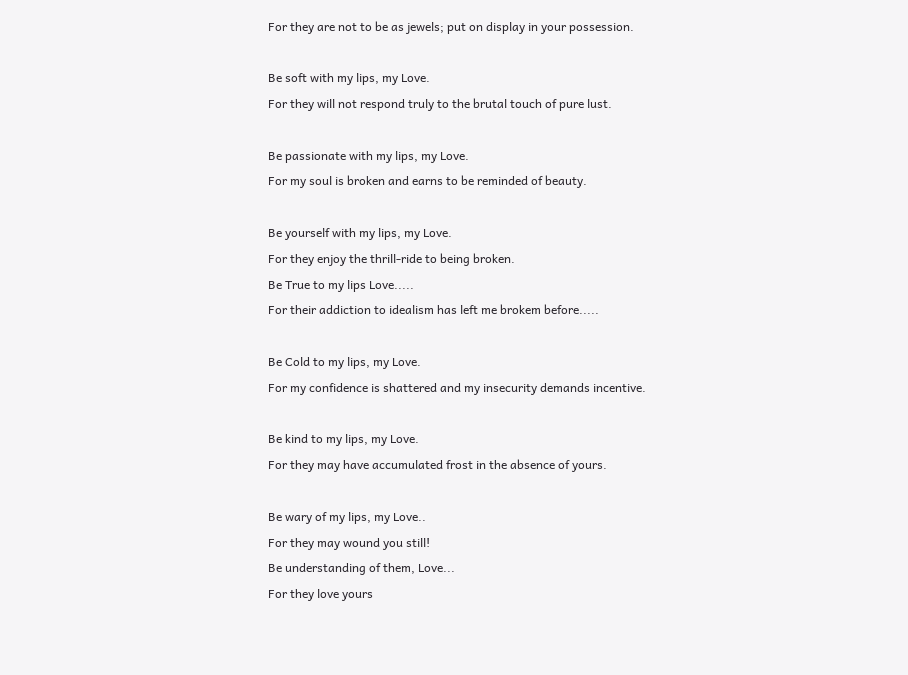For they are not to be as jewels; put on display in your possession.

Be soft with my lips, my Love.
For they will not respond truly to the brutal touch of pure lust.

Be passionate with my lips, my Love.
For my soul is broken and earns to be reminded of beauty.

Be yourself with my lips, my Love.
For they enjoy the thrill-ride to being broken.
Be True to my lips Love.....
For their addiction to idealism has left me brokem before.....

Be Cold to my lips, my Love.
For my confidence is shattered and my insecurity demands incentive.

Be kind to my lips, my Love.
For they may have accumulated frost in the absence of yours.

Be wary of my lips, my Love..
For they may wound you still!
Be understanding of them, Love...
For they love yours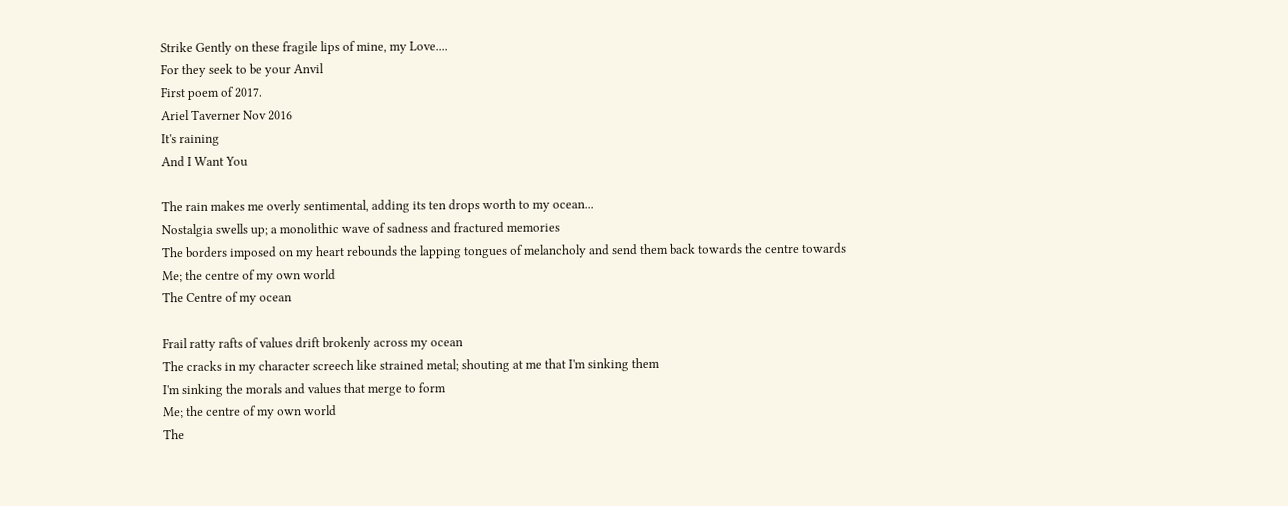Strike Gently on these fragile lips of mine, my Love....
For they seek to be your Anvil
First poem of 2017.
Ariel Taverner Nov 2016
It's raining
And I Want You

The rain makes me overly sentimental, adding its ten drops worth to my ocean...
Nostalgia swells up; a monolithic wave of sadness and fractured memories
The borders imposed on my heart rebounds the lapping tongues of melancholy and send them back towards the centre towards
Me; the centre of my own world
The Centre of my ocean

Frail ratty rafts of values drift brokenly across my ocean
The cracks in my character screech like strained metal; shouting at me that I'm sinking them
I'm sinking the morals and values that merge to form
Me; the centre of my own world
The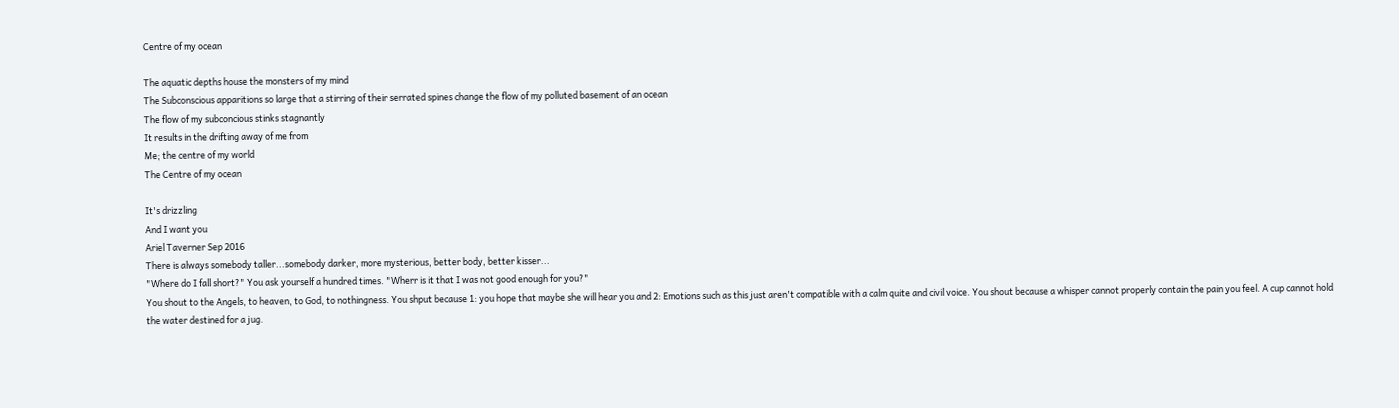Centre of my ocean

The aquatic depths house the monsters of my mind
The Subconscious apparitions so large that a stirring of their serrated spines change the flow of my polluted basement of an ocean
The flow of my subconcious stinks stagnantly
It results in the drifting away of me from
Me; the centre of my world
The Centre of my ocean

It's drizzling
And I want you
Ariel Taverner Sep 2016
There is always somebody taller...somebody darker, more mysterious, better body, better kisser...
"Where do I fall short?" You ask yourself a hundred times. "Wherr is it that I was not good enough for you?"
You shout to the Angels, to heaven, to God, to nothingness. You shput because 1: you hope that maybe she will hear you and 2: Emotions such as this just aren't compatible with a calm quite and civil voice. You shout because a whisper cannot properly contain the pain you feel. A cup cannot hold the water destined for a jug.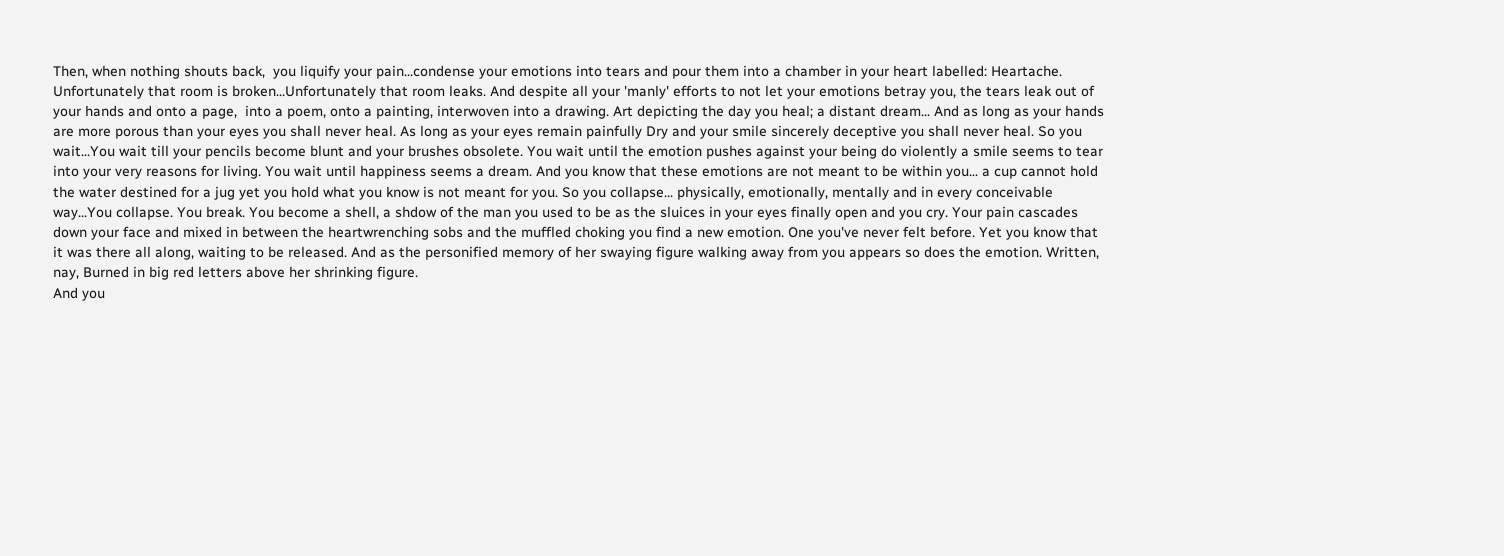Then, when nothing shouts back,  you liquify your pain...condense your emotions into tears and pour them into a chamber in your heart labelled: Heartache. Unfortunately that room is broken...Unfortunately that room leaks. And despite all your 'manly' efforts to not let your emotions betray you, the tears leak out of your hands and onto a page,  into a poem, onto a painting, interwoven into a drawing. Art depicting the day you heal; a distant dream... And as long as your hands are more porous than your eyes you shall never heal. As long as your eyes remain painfully Dry and your smile sincerely deceptive you shall never heal. So you wait...You wait till your pencils become blunt and your brushes obsolete. You wait until the emotion pushes against your being do violently a smile seems to tear into your very reasons for living. You wait until happiness seems a dream. And you know that these emotions are not meant to be within you... a cup cannot hold the water destined for a jug yet you hold what you know is not meant for you. So you collapse... physically, emotionally, mentally and in every conceivable way...You collapse. You break. You become a shell, a shdow of the man you used to be as the sluices in your eyes finally open and you cry. Your pain cascades down your face and mixed in between the heartwrenching sobs and the muffled choking you find a new emotion. One you've never felt before. Yet you know that it was there all along, waiting to be released. And as the personified memory of her swaying figure walking away from you appears so does the emotion. Written, nay, Burned in big red letters above her shrinking figure.
And you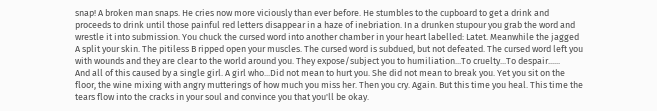snap! A broken man snaps. He cries now more viciously than ever before. He stumbles to the cupboard to get a drink and proceeds to drink until those painful red letters disappear in a haze of inebriation. In a drunken stupour you grab the word and wrestle it into submission. You chuck the cursed word into another chamber in your heart labelled: Latet. Meanwhile the jagged A split your skin. The pitiless B ripped open your muscles. The cursed word is subdued, but not defeated. The cursed word left you with wounds and they are clear to the world around you. They expose/subject you to humiliation...To cruelty...To despair......
And all of this caused by a single girl. A girl who...Did not mean to hurt you. She did not mean to break you. Yet you sit on the floor, the wine mixing with angry mutterings of how much you miss her. Then you cry. Again. But this time you heal. This time the tears flow into the cracks in your soul and convince you that you'll be okay.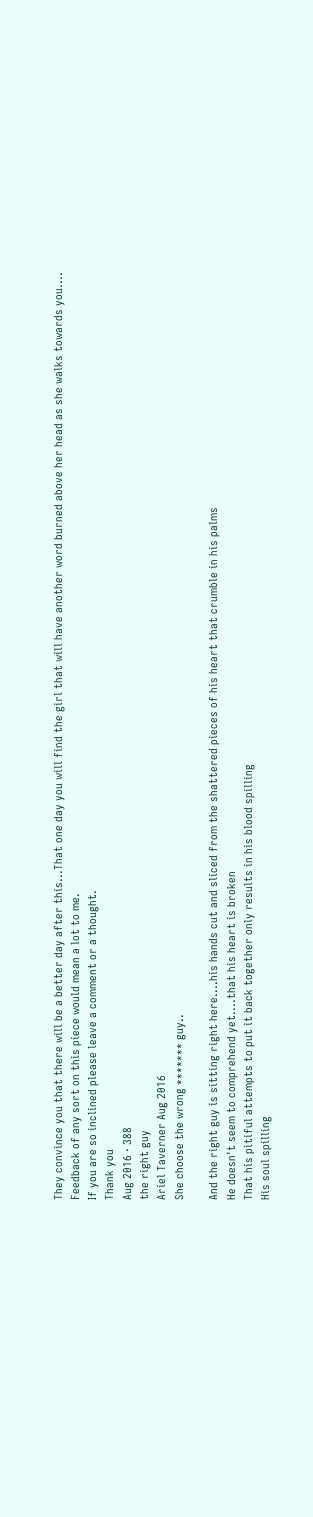They convince you that there will be a better day after this...That one day you will find the girl that will have another word burned above her head as she walks towards you....
Feedback of any sort on this piece would mean a lot to me.
If you are so inclined please leave a comment or a thought.
Thank you
Aug 2016 · 388
the right guy
Ariel Taverner Aug 2016
She choose the wrong ******* guy..

And the right guy is sitting right here....his hands cut and sliced from the shattered pieces of his heart that crumble in his palms
He doesn't seem to comprehend yet....that his heart is broken
That his pitiful attempts to put it back together only results in his blood spilling
His soul spilling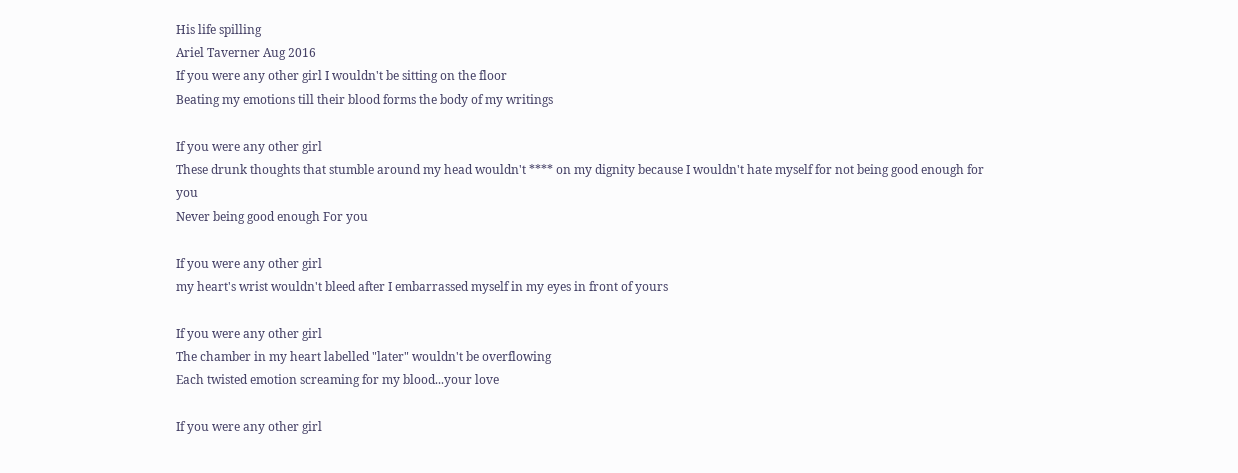His life spilling
Ariel Taverner Aug 2016
If you were any other girl I wouldn't be sitting on the floor
Beating my emotions till their blood forms the body of my writings

If you were any other girl
These drunk thoughts that stumble around my head wouldn't **** on my dignity because I wouldn't hate myself for not being good enough for you
Never being good enough For you

If you were any other girl
my heart's wrist wouldn't bleed after I embarrassed myself in my eyes in front of yours

If you were any other girl
The chamber in my heart labelled "later" wouldn't be overflowing
Each twisted emotion screaming for my blood...your love

If you were any other girl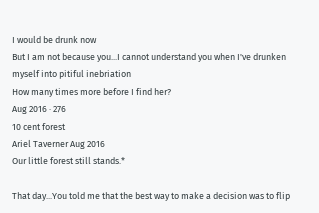I would be drunk now
But I am not because you...I cannot understand you when I've drunken myself into pitiful inebriation
How many times more before I find her?
Aug 2016 · 276
10 cent forest
Ariel Taverner Aug 2016
Our little forest still stands.*

That day...You told me that the best way to make a decision was to flip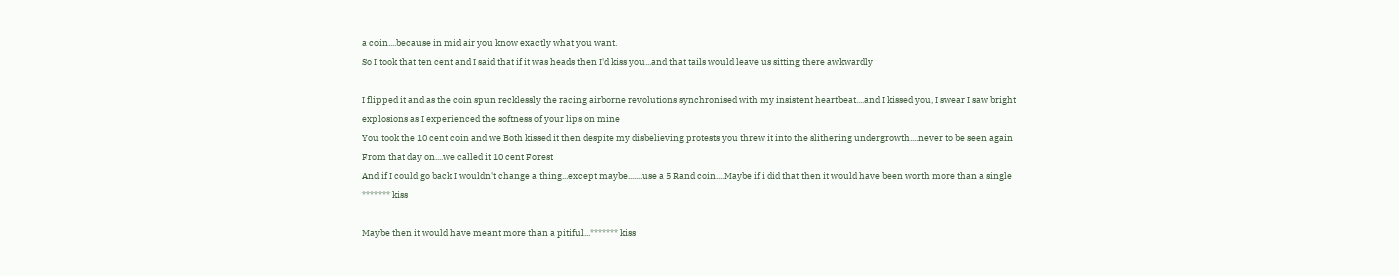a coin....because in mid air you know exactly what you want.
So I took that ten cent and I said that if it was heads then I'd kiss you...and that tails would leave us sitting there awkwardly

I flipped it and as the coin spun recklessly the racing airborne revolutions synchronised with my insistent heartbeat....and I kissed you, I swear I saw bright explosions as I experienced the softness of your lips on mine
You took the 10 cent coin and we Both kissed it then despite my disbelieving protests you threw it into the slithering undergrowth....never to be seen again
From that day on....we called it 10 cent Forest
And if I could go back I wouldn't change a thing...except maybe.......use a 5 Rand coin....Maybe if i did that then it would have been worth more than a single ******* kiss

Maybe then it would have meant more than a pitiful...******* kiss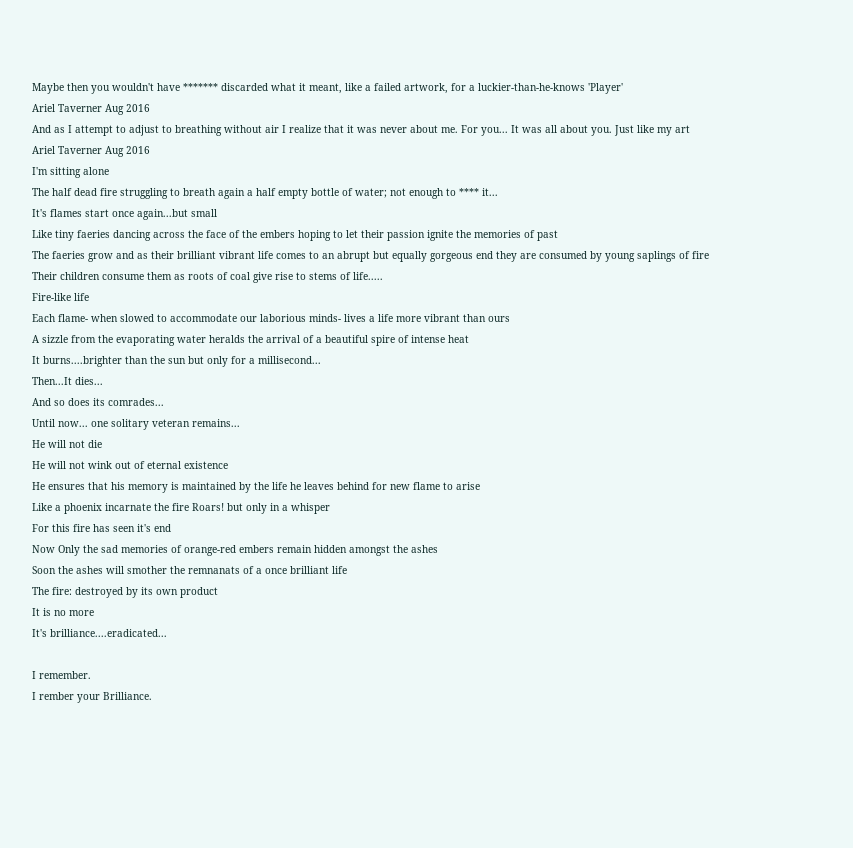Maybe then you wouldn't have ******* discarded what it meant, like a failed artwork, for a luckier-than-he-knows 'Player'
Ariel Taverner Aug 2016
And as I attempt to adjust to breathing without air I realize that it was never about me. For you... It was all about you. Just like my art
Ariel Taverner Aug 2016
I'm sitting alone
The half dead fire struggling to breath again a half empty bottle of water; not enough to **** it...
It's flames start once again...but small
Like tiny faeries dancing across the face of the embers hoping to let their passion ignite the memories of past
The faeries grow and as their brilliant vibrant life comes to an abrupt but equally gorgeous end they are consumed by young saplings of fire
Their children consume them as roots of coal give rise to stems of life.....
Fire-like life
Each flame- when slowed to accommodate our laborious minds- lives a life more vibrant than ours
A sizzle from the evaporating water heralds the arrival of a beautiful spire of intense heat
It burns....brighter than the sun but only for a millisecond...
Then...It dies...
And so does its comrades...
Until now... one solitary veteran remains...
He will not die
He will not wink out of eternal existence
He ensures that his memory is maintained by the life he leaves behind for new flame to arise
Like a phoenix incarnate the fire Roars! but only in a whisper
For this fire has seen it's end
Now Only the sad memories of orange-red embers remain hidden amongst the ashes
Soon the ashes will smother the remnanats of a once brilliant life
The fire: destroyed by its own product
It is no more
It's brilliance....eradicated...

I remember.
I rember your Brilliance.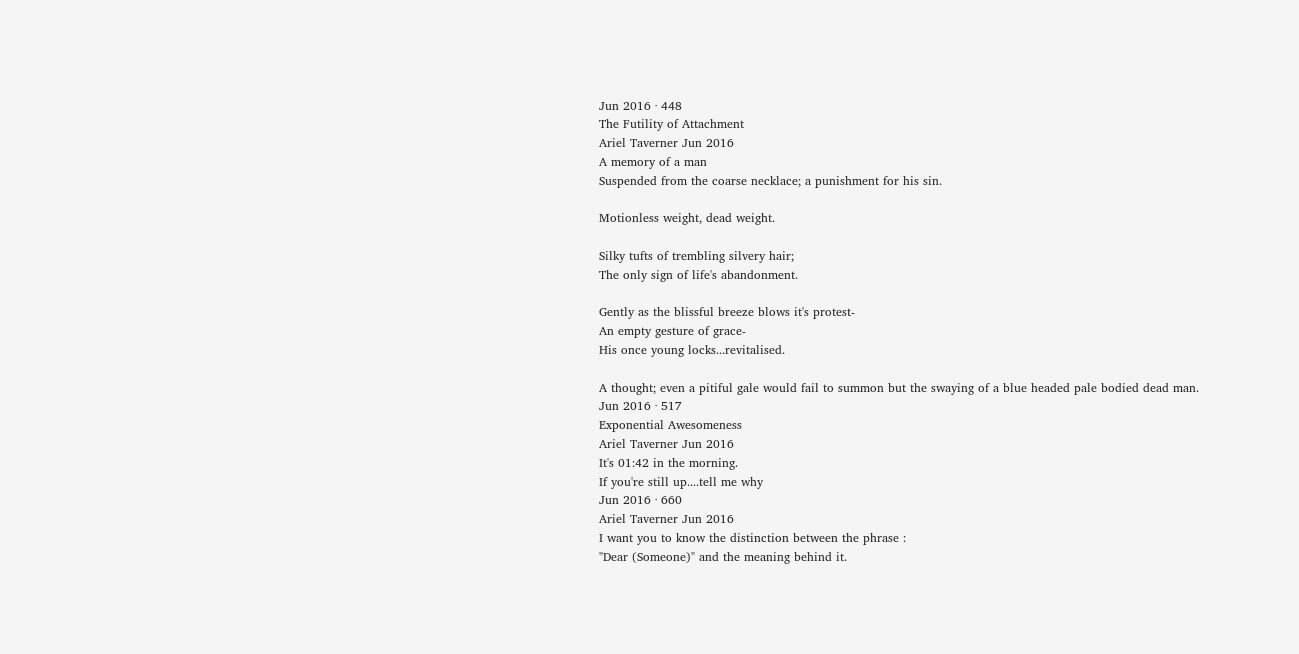Jun 2016 · 448
The Futility of Attachment
Ariel Taverner Jun 2016
A memory of a man
Suspended from the coarse necklace; a punishment for his sin.

Motionless weight, dead weight.

Silky tufts of trembling silvery hair;
The only sign of life's abandonment.

Gently as the blissful breeze blows it's protest-
An empty gesture of grace-
His once young locks...revitalised.

A thought; even a pitiful gale would fail to summon but the swaying of a blue headed pale bodied dead man.
Jun 2016 · 517
Exponential Awesomeness
Ariel Taverner Jun 2016
It's 01:42 in the morning.
If you're still up....tell me why
Jun 2016 · 660
Ariel Taverner Jun 2016
I want you to know the distinction between the phrase :
"Dear (Someone)" and the meaning behind it.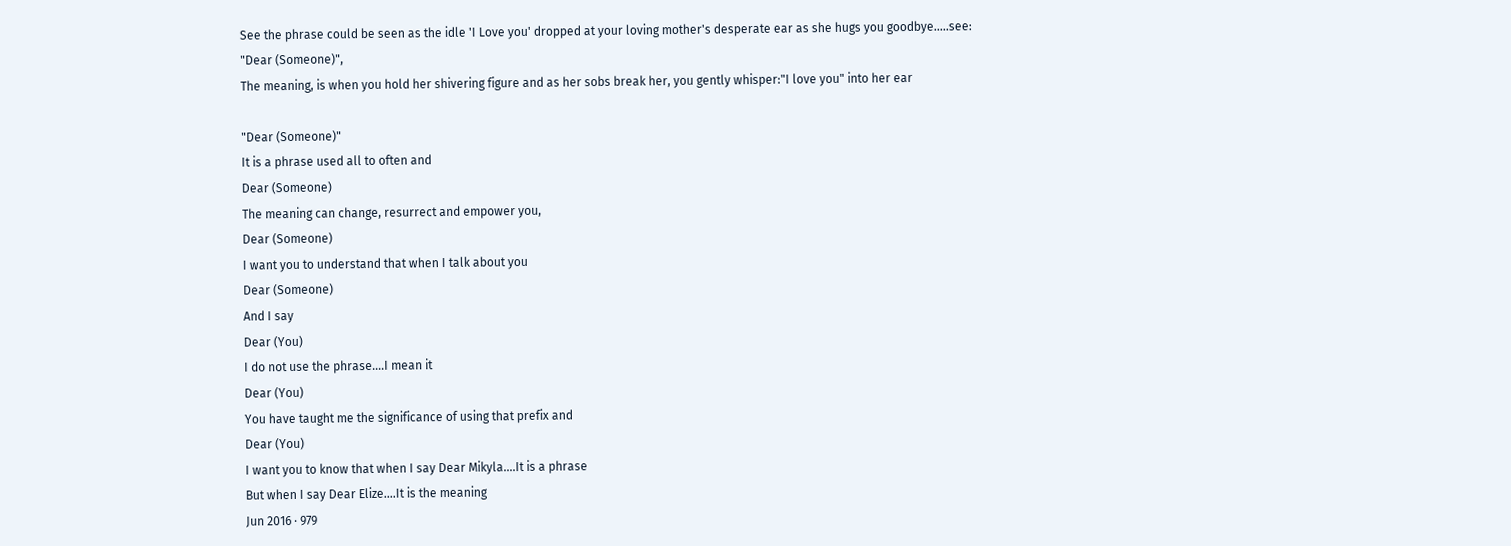See the phrase could be seen as the idle 'I Love you' dropped at your loving mother's desperate ear as she hugs you goodbye.....see:
"Dear (Someone)",
The meaning, is when you hold her shivering figure and as her sobs break her, you gently whisper:"I love you" into her ear

"Dear (Someone)"
It is a phrase used all to often and
Dear (Someone)
The meaning can change, resurrect and empower you,
Dear (Someone)
I want you to understand that when I talk about you
Dear (Someone)
And I say
Dear (You)
I do not use the phrase....I mean it
Dear (You)
You have taught me the significance of using that prefix and
Dear (You)
I want you to know that when I say Dear Mikyla....It is a phrase
But when I say Dear Elize....It is the meaning
Jun 2016 · 979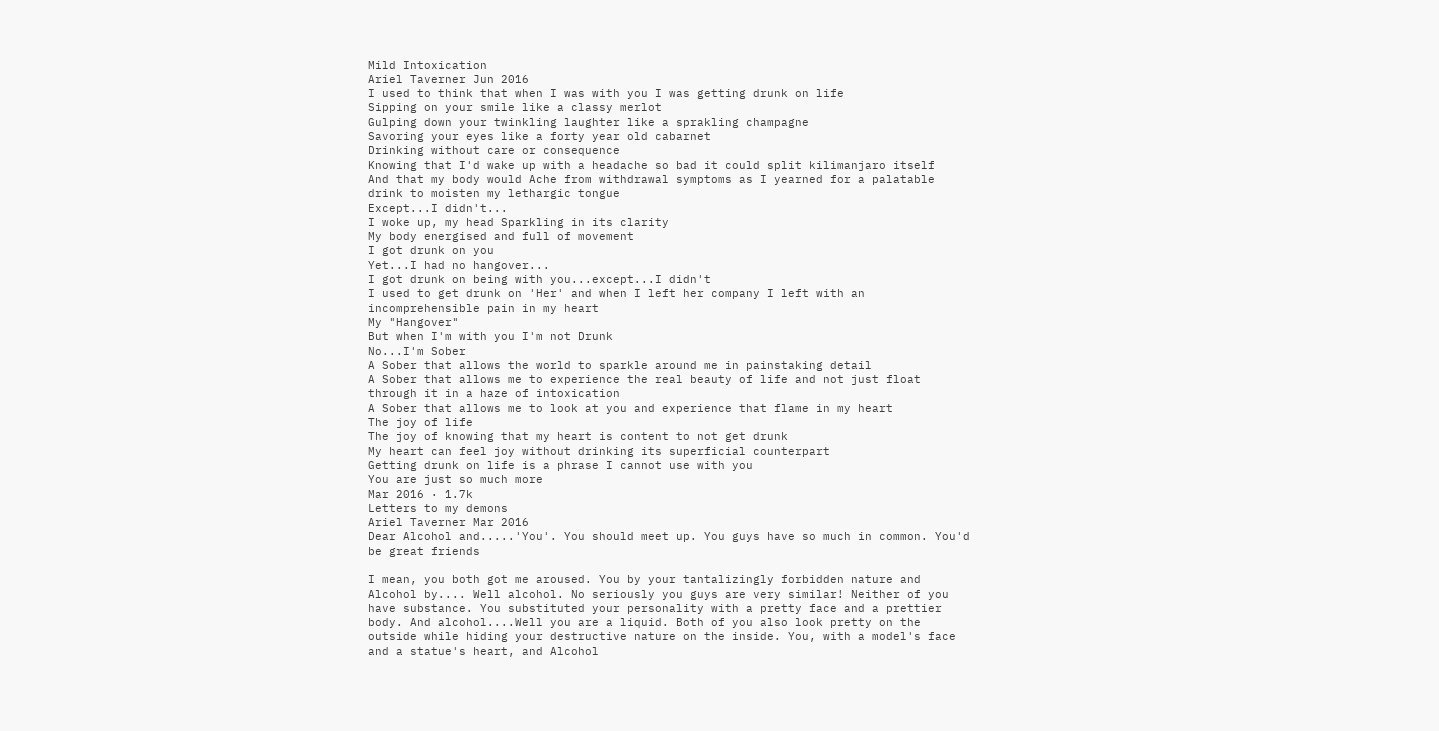Mild Intoxication
Ariel Taverner Jun 2016
I used to think that when I was with you I was getting drunk on life
Sipping on your smile like a classy merlot
Gulping down your twinkling laughter like a sprakling champagne
Savoring your eyes like a forty year old cabarnet
Drinking without care or consequence
Knowing that I'd wake up with a headache so bad it could split kilimanjaro itself
And that my body would Ache from withdrawal symptoms as I yearned for a palatable drink to moisten my lethargic tongue
Except...I didn't...
I woke up, my head Sparkling in its clarity
My body energised and full of movement
I got drunk on you
Yet...I had no hangover...
I got drunk on being with you...except...I didn't
I used to get drunk on 'Her' and when I left her company I left with an incomprehensible pain in my heart
My "Hangover"
But when I'm with you I'm not Drunk
No...I'm Sober
A Sober that allows the world to sparkle around me in painstaking detail
A Sober that allows me to experience the real beauty of life and not just float through it in a haze of intoxication
A Sober that allows me to look at you and experience that flame in my heart
The joy of life
The joy of knowing that my heart is content to not get drunk
My heart can feel joy without drinking its superficial counterpart
Getting drunk on life is a phrase I cannot use with you
You are just so much more
Mar 2016 · 1.7k
Letters to my demons
Ariel Taverner Mar 2016
Dear Alcohol and.....'You'. You should meet up. You guys have so much in common. You'd be great friends

I mean, you both got me aroused. You by your tantalizingly forbidden nature and Alcohol by.... Well alcohol. No seriously you guys are very similar! Neither of you have substance. You substituted your personality with a pretty face and a prettier body. And alcohol....Well you are a liquid. Both of you also look pretty on the outside while hiding your destructive nature on the inside. You, with a model's face and a statue's heart, and Alcohol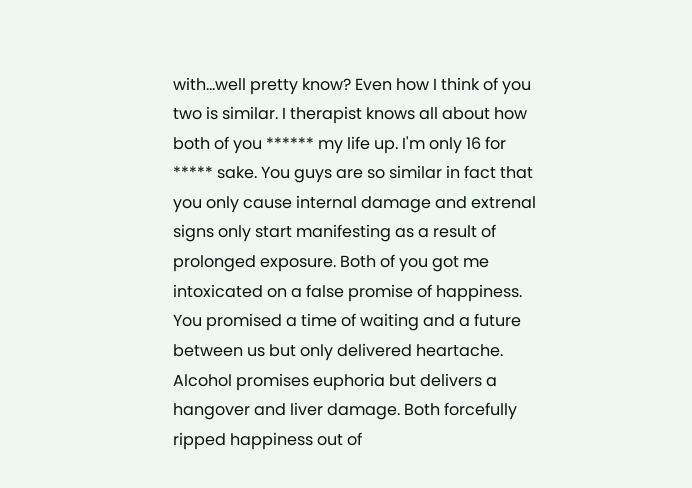with...well pretty know? Even how I think of you two is similar. I therapist knows all about how both of you ****** my life up. I'm only 16 for ***** sake. You guys are so similar in fact that you only cause internal damage and extrenal signs only start manifesting as a result of prolonged exposure. Both of you got me intoxicated on a false promise of happiness. You promised a time of waiting and a future between us but only delivered heartache. Alcohol promises euphoria but delivers a hangover and liver damage. Both forcefully ripped happiness out of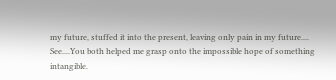my future, stuffed it into the present, leaving only pain in my future....
See....You both helped me grasp onto the impossible hope of something intangible.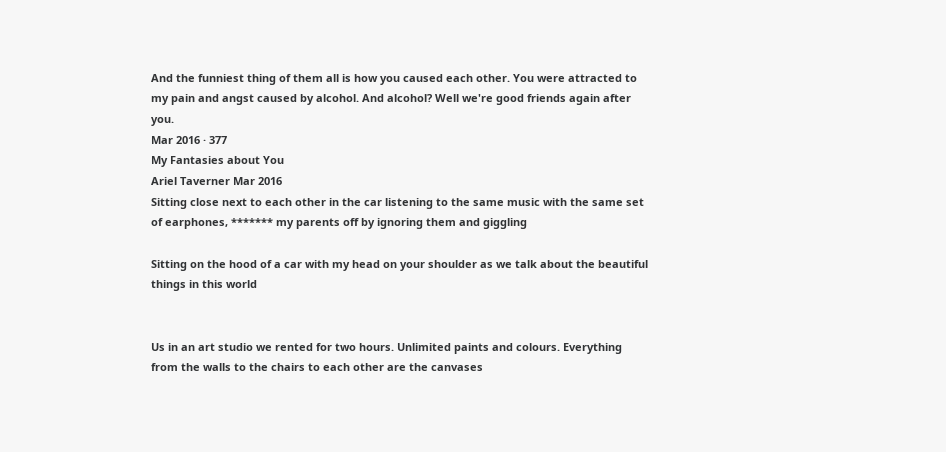And the funniest thing of them all is how you caused each other. You were attracted to my pain and angst caused by alcohol. And alcohol? Well we're good friends again after you.
Mar 2016 · 377
My Fantasies about You
Ariel Taverner Mar 2016
Sitting close next to each other in the car listening to the same music with the same set of earphones, ******* my parents off by ignoring them and giggling

Sitting on the hood of a car with my head on your shoulder as we talk about the beautiful things in this world


Us in an art studio we rented for two hours. Unlimited paints and colours. Everything from the walls to the chairs to each other are the canvases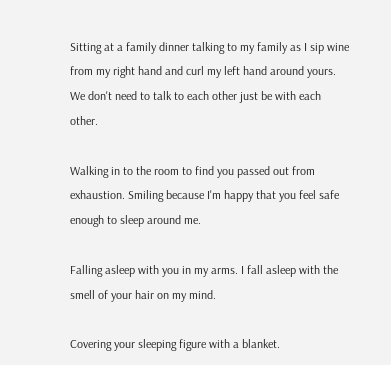Sitting at a family dinner talking to my family as I sip wine from my right hand and curl my left hand around yours. We don't need to talk to each other just be with each other.

Walking in to the room to find you passed out from exhaustion. Smiling because I'm happy that you feel safe enough to sleep around me.

Falling asleep with you in my arms. I fall asleep with the smell of your hair on my mind.

Covering your sleeping figure with a blanket.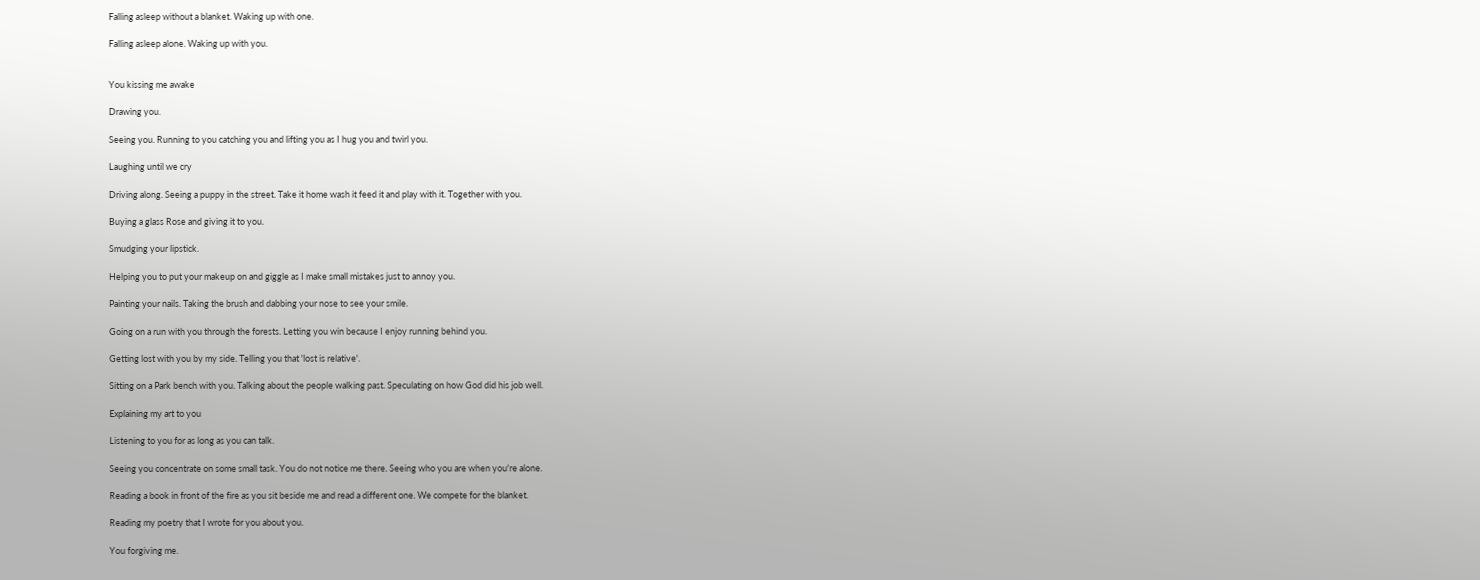Falling asleep without a blanket. Waking up with one.

Falling asleep alone. Waking up with you.


You kissing me awake

Drawing you.

Seeing you. Running to you catching you and lifting you as I hug you and twirl you.

Laughing until we cry

Driving along. Seeing a puppy in the street. Take it home wash it feed it and play with it. Together with you.

Buying a glass Rose and giving it to you.

Smudging your lipstick.

Helping you to put your makeup on and giggle as I make small mistakes just to annoy you.

Painting your nails. Taking the brush and dabbing your nose to see your smile.

Going on a run with you through the forests. Letting you win because I enjoy running behind you.

Getting lost with you by my side. Telling you that 'lost is relative'.

Sitting on a Park bench with you. Talking about the people walking past. Speculating on how God did his job well.

Explaining my art to you

Listening to you for as long as you can talk.

Seeing you concentrate on some small task. You do not notice me there. Seeing who you are when you're alone.

Reading a book in front of the fire as you sit beside me and read a different one. We compete for the blanket.

Reading my poetry that I wrote for you about you.

You forgiving me.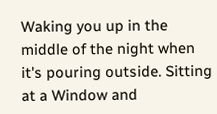Waking you up in the middle of the night when it's pouring outside. Sitting at a Window and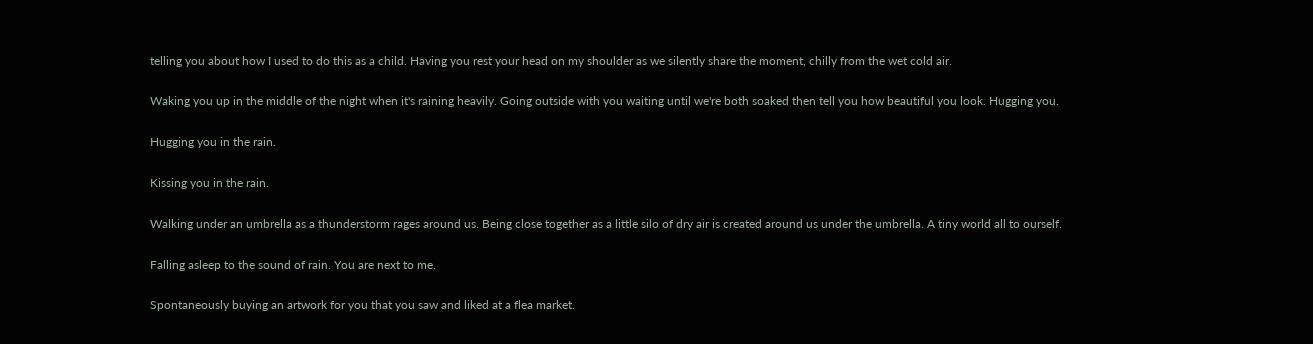telling you about how I used to do this as a child. Having you rest your head on my shoulder as we silently share the moment, chilly from the wet cold air.

Waking you up in the middle of the night when it's raining heavily. Going outside with you waiting until we're both soaked then tell you how beautiful you look. Hugging you.

Hugging you in the rain.

Kissing you in the rain.

Walking under an umbrella as a thunderstorm rages around us. Being close together as a little silo of dry air is created around us under the umbrella. A tiny world all to ourself.

Falling asleep to the sound of rain. You are next to me.

Spontaneously buying an artwork for you that you saw and liked at a flea market.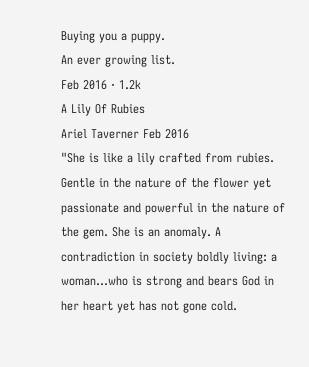Buying you a puppy.
An ever growing list.
Feb 2016 · 1.2k
A Lily Of Rubies
Ariel Taverner Feb 2016
"She is like a lily crafted from rubies. Gentle in the nature of the flower yet passionate and powerful in the nature of the gem. She is an anomaly. A contradiction in society boldly living: a woman...who is strong and bears God in her heart yet has not gone cold.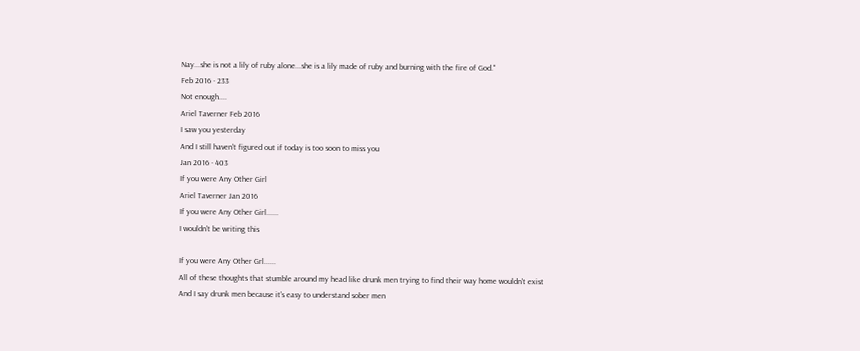Nay...she is not a lily of ruby alone...she is a lily made of ruby and burning with the fire of God."
Feb 2016 · 233
Not enough....
Ariel Taverner Feb 2016
I saw you yesterday
And I still haven't figured out if today is too soon to miss you
Jan 2016 · 403
If you were Any Other Girl
Ariel Taverner Jan 2016
If you were Any Other Girl......
I wouldn't be writing this

If you were Any Other Grl......
All of these thoughts that stumble around my head like drunk men trying to find their way home wouldn't exist
And I say drunk men because it's easy to understand sober men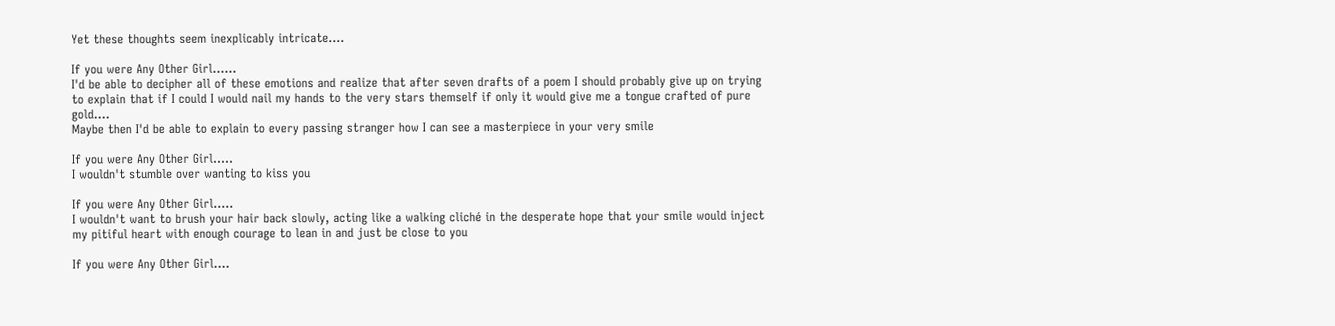Yet these thoughts seem inexplicably intricate....

If you were Any Other Girl......
I'd be able to decipher all of these emotions and realize that after seven drafts of a poem I should probably give up on trying to explain that if I could I would nail my hands to the very stars themself if only it would give me a tongue crafted of pure gold....
Maybe then I'd be able to explain to every passing stranger how I can see a masterpiece in your very smile

If you were Any Other Girl.....
I wouldn't stumble over wanting to kiss you

If you were Any Other Girl.....
I wouldn't want to brush your hair back slowly, acting like a walking cliché in the desperate hope that your smile would inject my pitiful heart with enough courage to lean in and just be close to you

If you were Any Other Girl....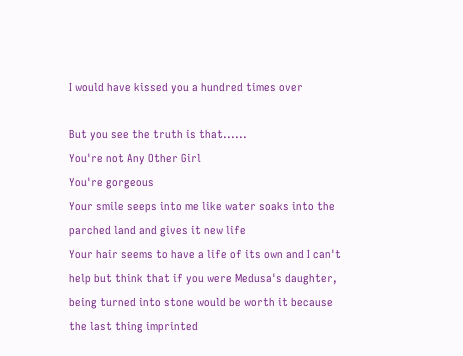I would have kissed you a hundred times over

But you see the truth is that......
You're not Any Other Girl
You're gorgeous
Your smile seeps into me like water soaks into the parched land and gives it new life
Your hair seems to have a life of its own and I can't help but think that if you were Medusa's daughter, being turned into stone would be worth it because the last thing imprinted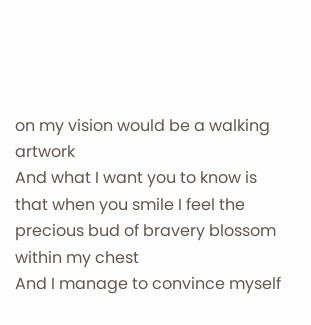on my vision would be a walking artwork
And what I want you to know is that when you smile I feel the precious bud of bravery blossom within my chest
And I manage to convince myself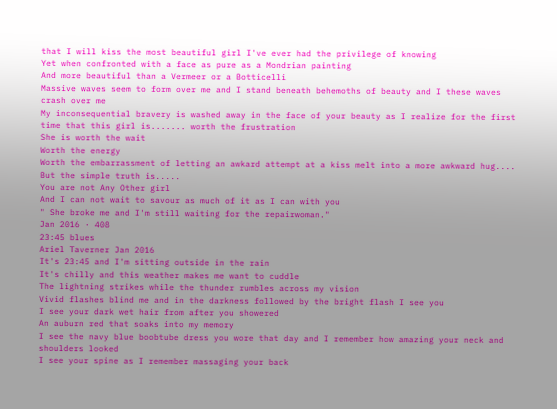that I will kiss the most beautiful girl I've ever had the privilege of knowing
Yet when confronted with a face as pure as a Mondrian painting
And more beautiful than a Vermeer or a Botticelli
Massive waves seem to form over me and I stand beneath behemoths of beauty and I these waves crash over me
My inconsequential bravery is washed away in the face of your beauty as I realize for the first time that this girl is....... worth the frustration
She is worth the wait
Worth the energy
Worth the embarrassment of letting an awkard attempt at a kiss melt into a more awkward hug....
But the simple truth is.....
You are not Any Other girl
And I can not wait to savour as much of it as I can with you
" She broke me and I'm still waiting for the repairwoman."
Jan 2016 · 408
23:45 blues
Ariel Taverner Jan 2016
It's 23:45 and I'm sitting outside in the rain
It's chilly and this weather makes me want to cuddle
The lightning strikes while the thunder rumbles across my vision
Vivid flashes blind me and in the darkness followed by the bright flash I see you
I see your dark wet hair from after you showered
An auburn red that soaks into my memory
I see the navy blue boobtube dress you wore that day and I remember how amazing your neck and shoulders looked
I see your spine as I remember massaging your back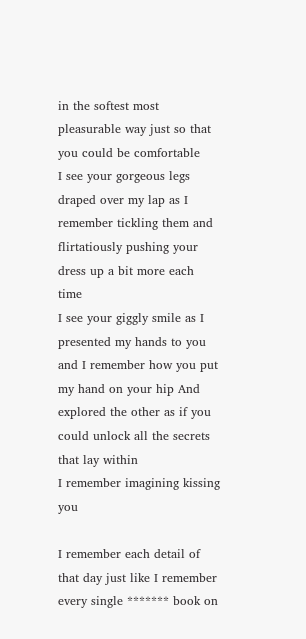in the softest most pleasurable way just so that you could be comfortable
I see your gorgeous legs draped over my lap as I remember tickling them and flirtatiously pushing your dress up a bit more each time
I see your giggly smile as I presented my hands to you and I remember how you put my hand on your hip And explored the other as if you could unlock all the secrets that lay within
I remember imagining kissing you

I remember each detail of that day just like I remember every single ******* book on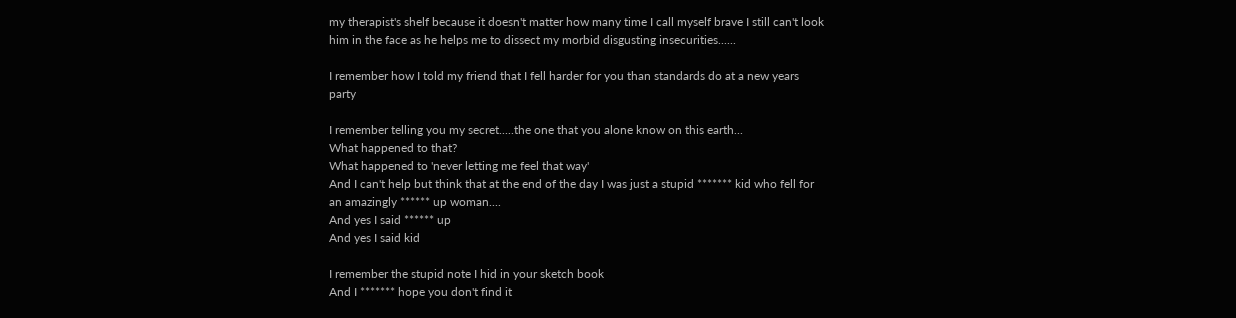my therapist's shelf because it doesn't matter how many time I call myself brave I still can't look him in the face as he helps me to dissect my morbid disgusting insecurities......

I remember how I told my friend that I fell harder for you than standards do at a new years party

I remember telling you my secret.....the one that you alone know on this earth...
What happened to that?
What happened to 'never letting me feel that way'
And I can't help but think that at the end of the day I was just a stupid ******* kid who fell for an amazingly ****** up woman....
And yes I said ****** up
And yes I said kid

I remember the stupid note I hid in your sketch book
And I ******* hope you don't find it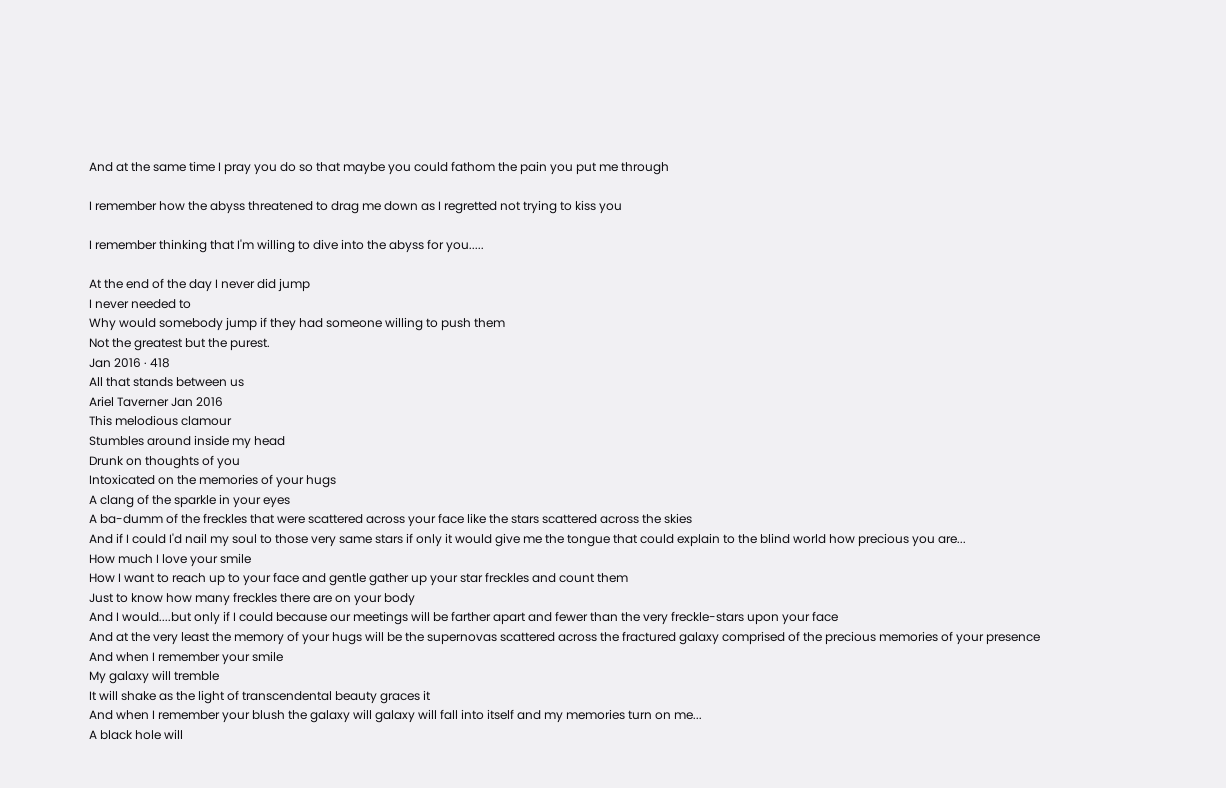And at the same time I pray you do so that maybe you could fathom the pain you put me through

I remember how the abyss threatened to drag me down as I regretted not trying to kiss you

I remember thinking that I'm willing to dive into the abyss for you.....

At the end of the day I never did jump
I never needed to
Why would somebody jump if they had someone willing to push them
Not the greatest but the purest.
Jan 2016 · 418
All that stands between us
Ariel Taverner Jan 2016
This melodious clamour
Stumbles around inside my head
Drunk on thoughts of you
Intoxicated on the memories of your hugs
A clang of the sparkle in your eyes
A ba-dumm of the freckles that were scattered across your face like the stars scattered across the skies
And if I could I'd nail my soul to those very same stars if only it would give me the tongue that could explain to the blind world how precious you are...
How much I love your smile
How I want to reach up to your face and gentle gather up your star freckles and count them
Just to know how many freckles there are on your body
And I would....but only if I could because our meetings will be farther apart and fewer than the very freckle-stars upon your face
And at the very least the memory of your hugs will be the supernovas scattered across the fractured galaxy comprised of the precious memories of your presence
And when I remember your smile
My galaxy will tremble
It will shake as the light of transcendental beauty graces it
And when I remember your blush the galaxy will galaxy will fall into itself and my memories turn on me...
A black hole will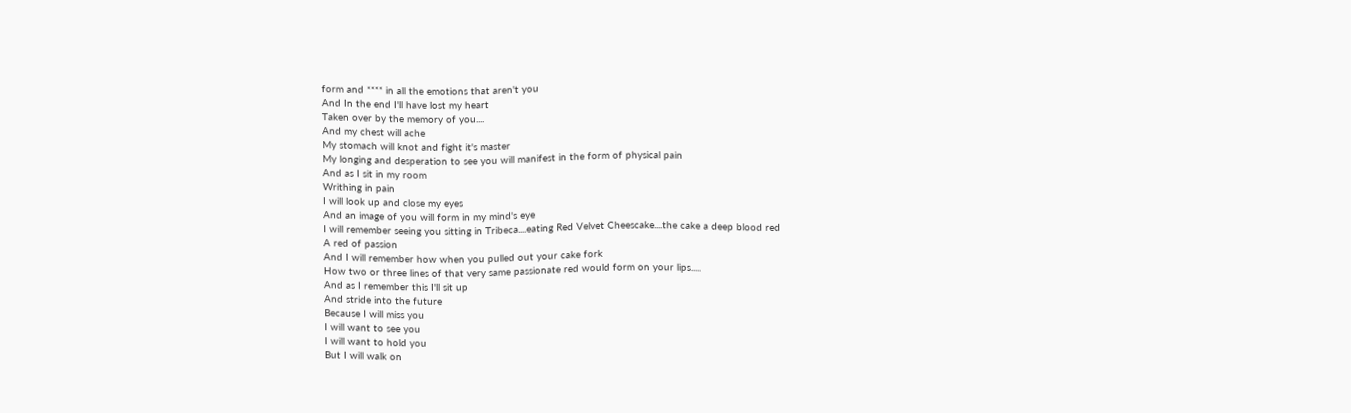form and **** in all the emotions that aren't you
And In the end I'll have lost my heart
Taken over by the memory of you....
And my chest will ache
My stomach will knot and fight it's master
My longing and desperation to see you will manifest in the form of physical pain
And as I sit in my room
Writhing in pain
I will look up and close my eyes
And an image of you will form in my mind's eye
I will remember seeing you sitting in Tribeca....eating Red Velvet Cheescake....the cake a deep blood red
A red of passion
And I will remember how when you pulled out your cake fork
How two or three lines of that very same passionate red would form on your lips.....
And as I remember this I'll sit up
And stride into the future
Because I will miss you
I will want to see you
I will want to hold you
But I will walk on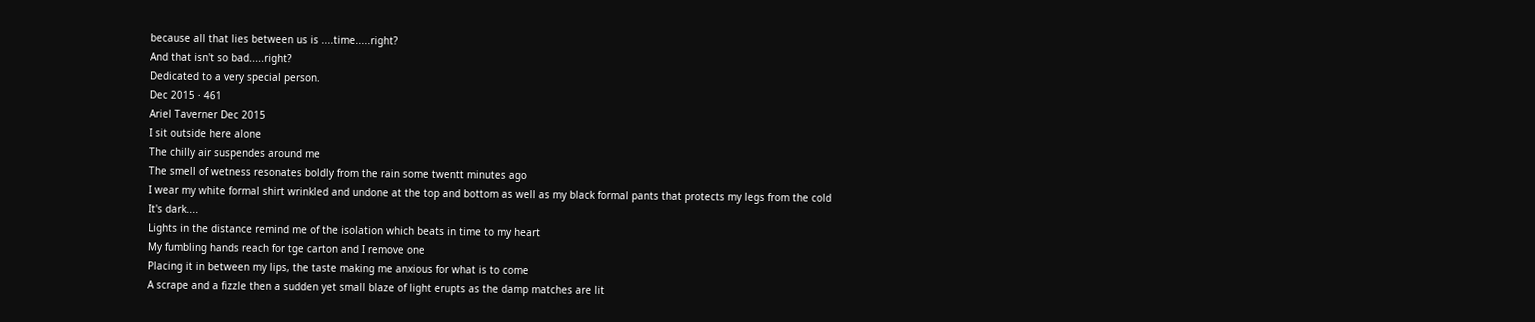because all that lies between us is ....time.....right?
And that isn't so bad.....right?
Dedicated to a very special person.
Dec 2015 · 461
Ariel Taverner Dec 2015
I sit outside here alone
The chilly air suspendes around me
The smell of wetness resonates boldly from the rain some twentt minutes ago
I wear my white formal shirt wrinkled and undone at the top and bottom as well as my black formal pants that protects my legs from the cold
It's dark....
Lights in the distance remind me of the isolation which beats in time to my heart
My fumbling hands reach for tge carton and I remove one
Placing it in between my lips, the taste making me anxious for what is to come
A scrape and a fizzle then a sudden yet small blaze of light erupts as the damp matches are lit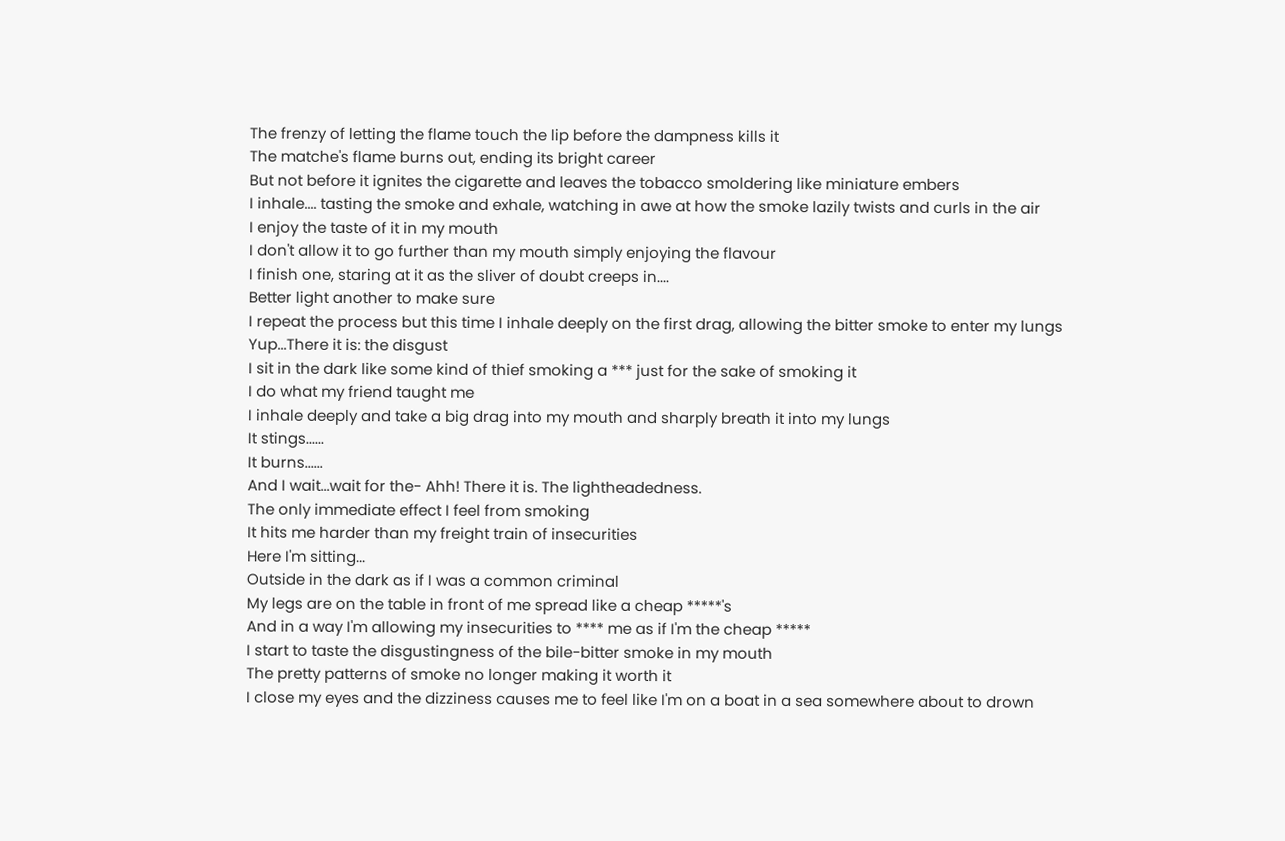The frenzy of letting the flame touch the lip before the dampness kills it
The matche's flame burns out, ending its bright career
But not before it ignites the cigarette and leaves the tobacco smoldering like miniature embers
I inhale.... tasting the smoke and exhale, watching in awe at how the smoke lazily twists and curls in the air
I enjoy the taste of it in my mouth
I don't allow it to go further than my mouth simply enjoying the flavour
I finish one, staring at it as the sliver of doubt creeps in....
Better light another to make sure
I repeat the process but this time I inhale deeply on the first drag, allowing the bitter smoke to enter my lungs
Yup...There it is: the disgust
I sit in the dark like some kind of thief smoking a *** just for the sake of smoking it
I do what my friend taught me
I inhale deeply and take a big drag into my mouth and sharply breath it into my lungs
It stings......
It burns......
And I wait...wait for the- Ahh! There it is. The lightheadedness.
The only immediate effect I feel from smoking
It hits me harder than my freight train of insecurities
Here I'm sitting...
Outside in the dark as if I was a common criminal
My legs are on the table in front of me spread like a cheap *****'s
And in a way I'm allowing my insecurities to **** me as if I'm the cheap *****
I start to taste the disgustingness of the bile-bitter smoke in my mouth
The pretty patterns of smoke no longer making it worth it
I close my eyes and the dizziness causes me to feel like I'm on a boat in a sea somewhere about to drown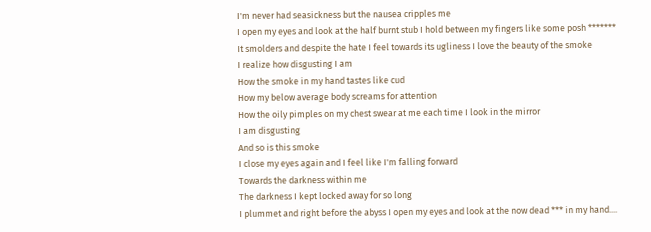I'm never had seasickness but the nausea cripples me
I open my eyes and look at the half burnt stub I hold between my fingers like some posh *******
It smolders and despite the hate I feel towards its ugliness I love the beauty of the smoke
I realize how disgusting I am
How the smoke in my hand tastes like cud
How my below average body screams for attention
How the oily pimples on my chest swear at me each time I look in the mirror
I am disgusting
And so is this smoke
I close my eyes again and I feel like I'm falling forward
Towards the darkness within me
The darkness I kept locked away for so long
I plummet and right before the abyss I open my eyes and look at the now dead *** in my hand....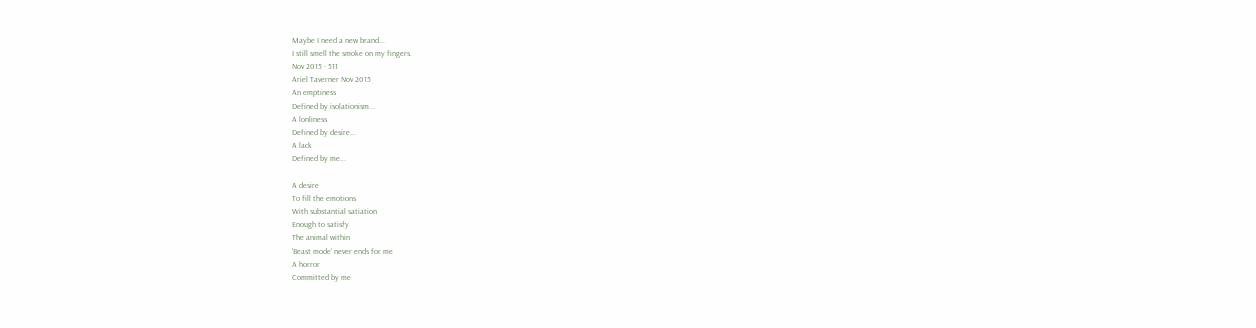Maybe I need a new brand...
I still smell the smoke on my fingers.
Nov 2015 · 511
Ariel Taverner Nov 2015
An emptiness
Defined by isolationism...
A lonliness
Defined by desire...
A lack
Defined by me...

A desire
To fill the emotions
With substantial satiation
Enough to satisfy
The animal within
'Beast mode' never ends for me
A horror
Committed by me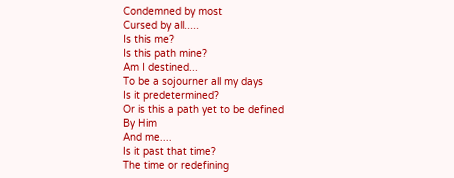Condemned by most
Cursed by all.....
Is this me?
Is this path mine?
Am I destined...
To be a sojourner all my days
Is it predetermined?
Or is this a path yet to be defined
By Him
And me....
Is it past that time?
The time or redefining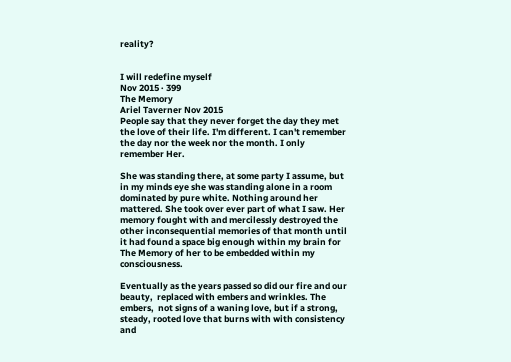reality?


I will redefine myself
Nov 2015 · 399
The Memory
Ariel Taverner Nov 2015
People say that they never forget the day they met the love of their life. I'm different. I can't remember the day nor the week nor the month. I only remember Her.

She was standing there, at some party I assume, but in my minds eye she was standing alone in a room dominated by pure white. Nothing around her mattered. She took over ever part of what I saw. Her memory fought with and mercilessly destroyed the other inconsequential memories of that month until it had found a space big enough within my brain for The Memory of her to be embedded within my consciousness.

Eventually as the years passed so did our fire and our beauty,  replaced with embers and wrinkles. The embers,  not signs of a waning love, but if a strong, steady, rooted love that burns with with consistency and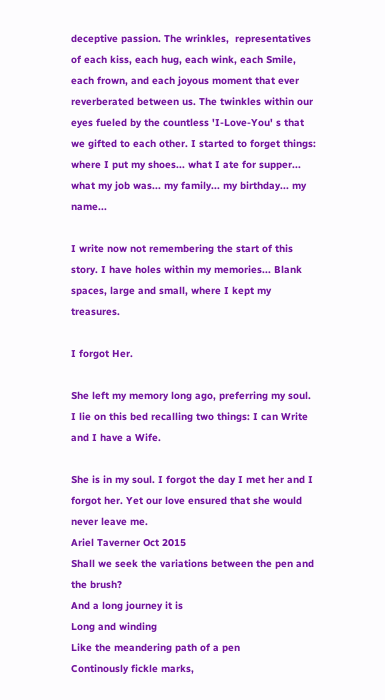deceptive passion. The wrinkles,  representatives of each kiss, each hug, each wink, each Smile, each frown, and each joyous moment that ever reverberated between us. The twinkles within our eyes fueled by the countless 'I-Love-You' s that we gifted to each other. I started to forget things: where I put my shoes... what I ate for supper... what my job was... my family... my birthday... my name...

I write now not remembering the start of this story. I have holes within my memories... Blank spaces, large and small, where I kept my treasures.

I forgot Her.

She left my memory long ago, preferring my soul. I lie on this bed recalling two things: I can Write and I have a Wife.

She is in my soul. I forgot the day I met her and I forgot her. Yet our love ensured that she would never leave me.
Ariel Taverner Oct 2015
Shall we seek the variations between the pen and the brush?
And a long journey it is
Long and winding
Like the meandering path of a pen
Continously fickle marks,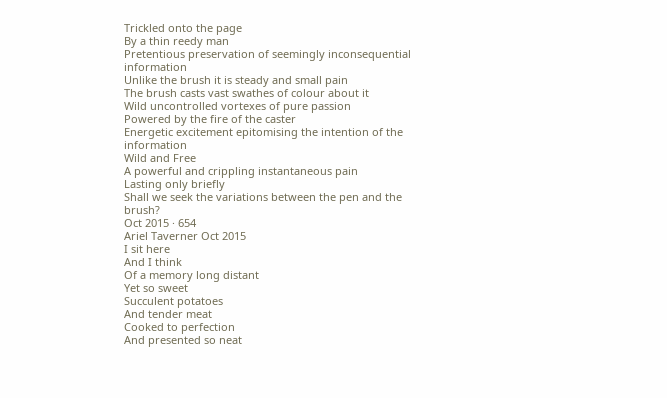Trickled onto the page
By a thin reedy man
Pretentious preservation of seemingly inconsequential information
Unlike the brush it is steady and small pain
The brush casts vast swathes of colour about it
Wild uncontrolled vortexes of pure passion
Powered by the fire of the caster
Energetic excitement epitomising the intention of the information
Wild and Free
A powerful and crippling instantaneous pain
Lasting only briefly
Shall we seek the variations between the pen and the brush?
Oct 2015 · 654
Ariel Taverner Oct 2015
I sit here
And I think
Of a memory long distant
Yet so sweet
Succulent potatoes
And tender meat
Cooked to perfection
And presented so neat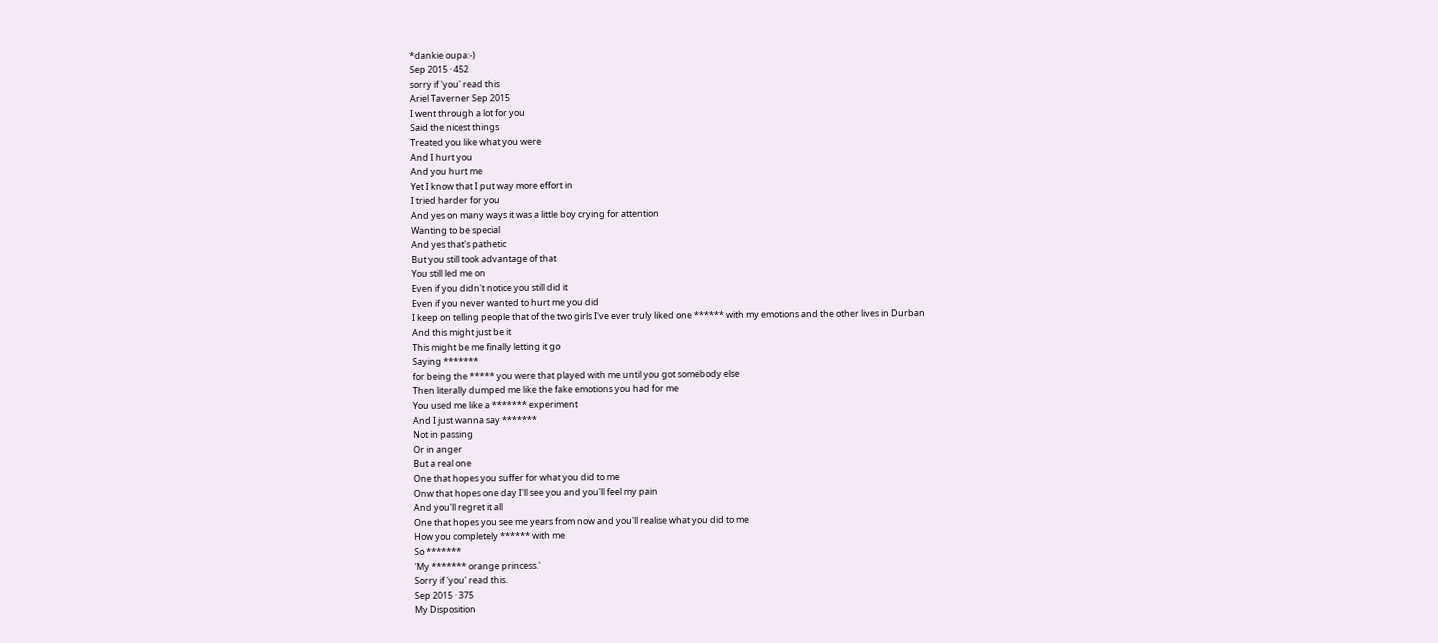*dankie oupa:-)
Sep 2015 · 452
sorry if 'you' read this
Ariel Taverner Sep 2015
I went through a lot for you
Said the nicest things
Treated you like what you were
And I hurt you
And you hurt me
Yet I know that I put way more effort in
I tried harder for you
And yes on many ways it was a little boy crying for attention
Wanting to be special
And yes that's pathetic
But you still took advantage of that
You still led me on
Even if you didn't notice you still did it
Even if you never wanted to hurt me you did
I keep on telling people that of the two girls I've ever truly liked one ****** with my emotions and the other lives in Durban
And this might just be it
This might be me finally letting it go
Saying *******
for being the ***** you were that played with me until you got somebody else
Then literally dumped me like the fake emotions you had for me
You used me like a ******* experiment
And I just wanna say *******
Not in passing
Or in anger
But a real one
One that hopes you suffer for what you did to me
Onw that hopes one day I'll see you and you'll feel my pain
And you'll regret it all
One that hopes you see me years from now and you'll realise what you did to me
How you completely ****** with me
So *******
'My ******* orange princess.'
Sorry if 'you' read this.
Sep 2015 · 375
My Disposition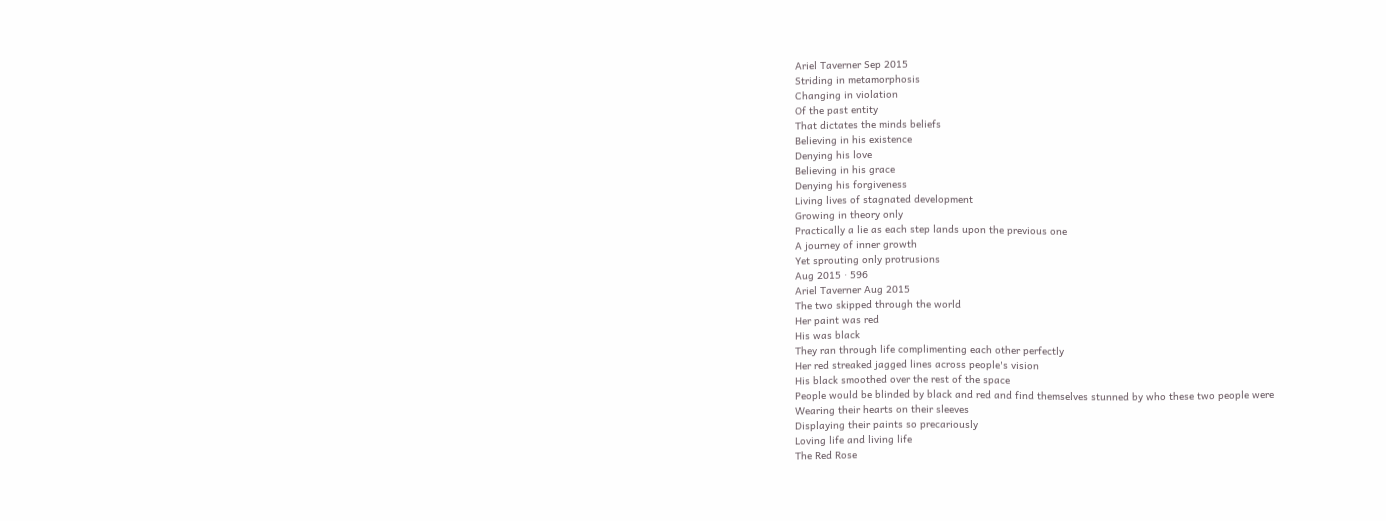Ariel Taverner Sep 2015
Striding in metamorphosis
Changing in violation
Of the past entity
That dictates the minds beliefs
Believing in his existence
Denying his love
Believing in his grace
Denying his forgiveness
Living lives of stagnated development
Growing in theory only
Practically a lie as each step lands upon the previous one
A journey of inner growth
Yet sprouting only protrusions
Aug 2015 · 596
Ariel Taverner Aug 2015
The two skipped through the world
Her paint was red
His was black
They ran through life complimenting each other perfectly
Her red streaked jagged lines across people's vision
His black smoothed over the rest of the space
People would be blinded by black and red and find themselves stunned by who these two people were
Wearing their hearts on their sleeves
Displaying their paints so precariously
Loving life and living life
The Red Rose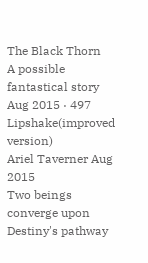The Black Thorn
A possible fantastical story
Aug 2015 · 497
Lipshake(improved version)
Ariel Taverner Aug 2015
Two beings converge upon Destiny's pathway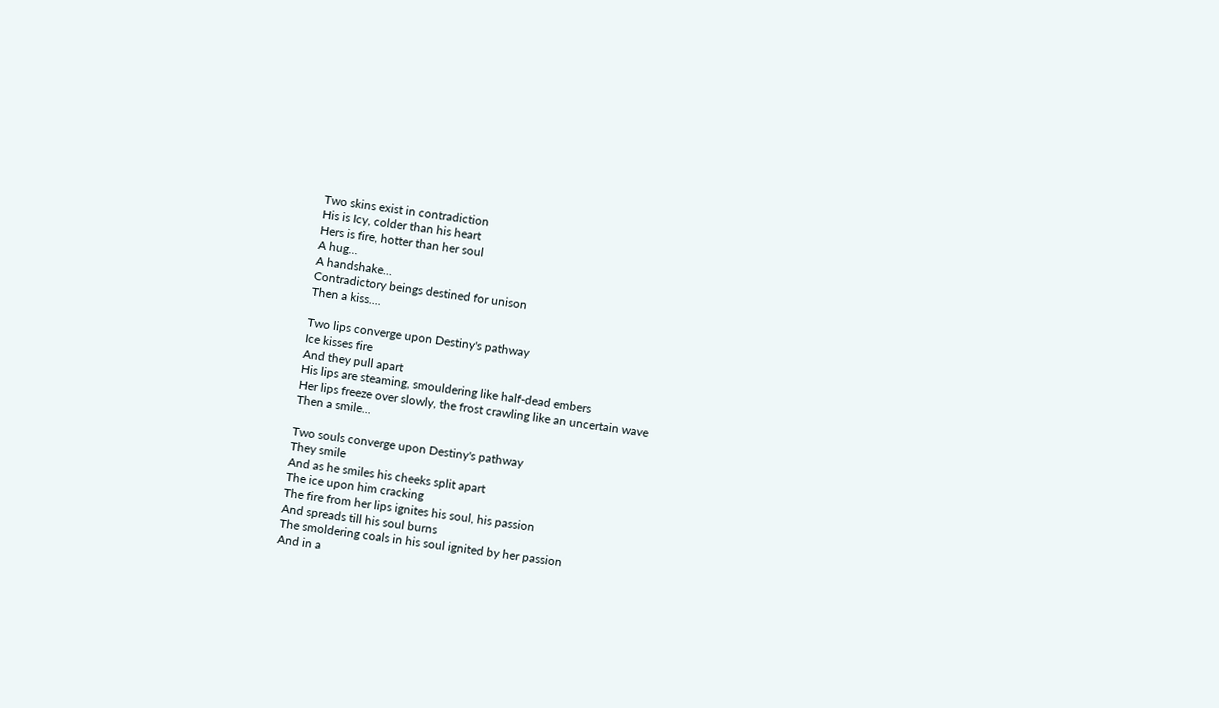Two skins exist in contradiction
His is Icy, colder than his heart
Hers is fire, hotter than her soul
A hug...
A handshake...
Contradictory beings destined for unison
Then a kiss....

Two lips converge upon Destiny's pathway
Ice kisses fire
And they pull apart
His lips are steaming, smouldering like half-dead embers
Her lips freeze over slowly, the frost crawling like an uncertain wave
Then a smile...

Two souls converge upon Destiny's pathway
They smile
And as he smiles his cheeks split apart
The ice upon him cracking
The fire from her lips ignites his soul, his passion
And spreads till his soul burns
The smoldering coals in his soul ignited by her passion
And in a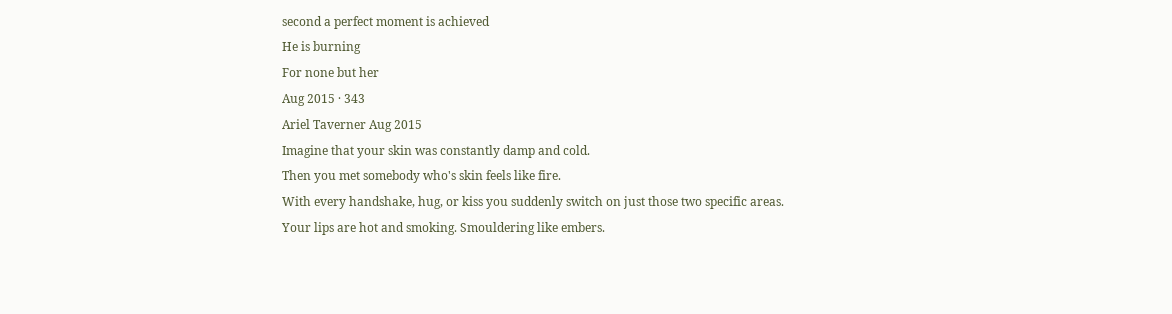second a perfect moment is achieved
He is burning
For none but her
Aug 2015 · 343
Ariel Taverner Aug 2015
Imagine that your skin was constantly damp and cold.
Then you met somebody who's skin feels like fire.
With every handshake, hug, or kiss you suddenly switch on just those two specific areas.
Your lips are hot and smoking. Smouldering like embers.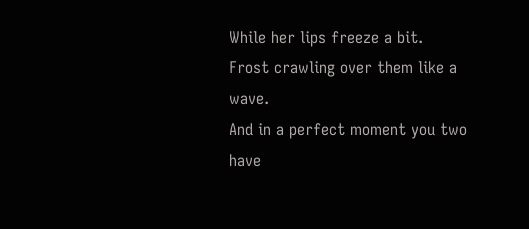While her lips freeze a bit.
Frost crawling over them like a wave.
And in a perfect moment you two have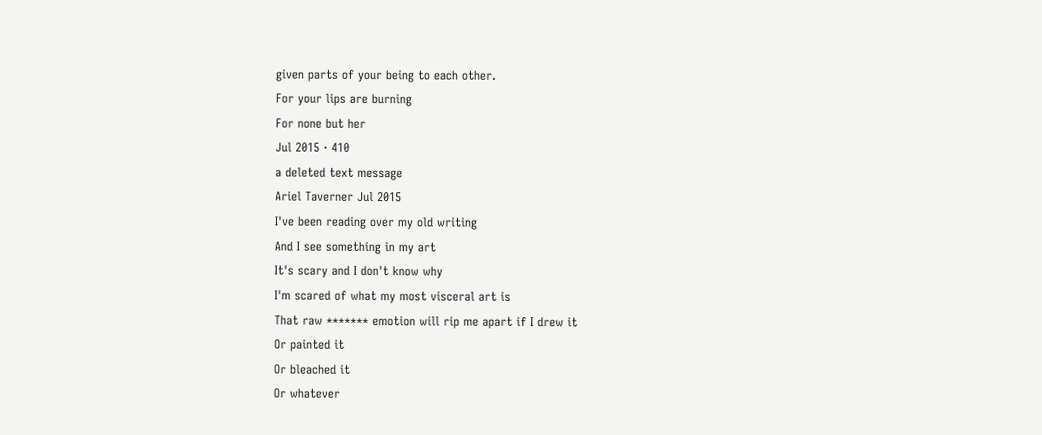given parts of your being to each other.
For your lips are burning
For none but her
Jul 2015 · 410
a deleted text message
Ariel Taverner Jul 2015
I've been reading over my old writing
And I see something in my art
It's scary and I don't know why
I'm scared of what my most visceral art is
That raw ******* emotion will rip me apart if I drew it
Or painted it
Or bleached it
Or whatever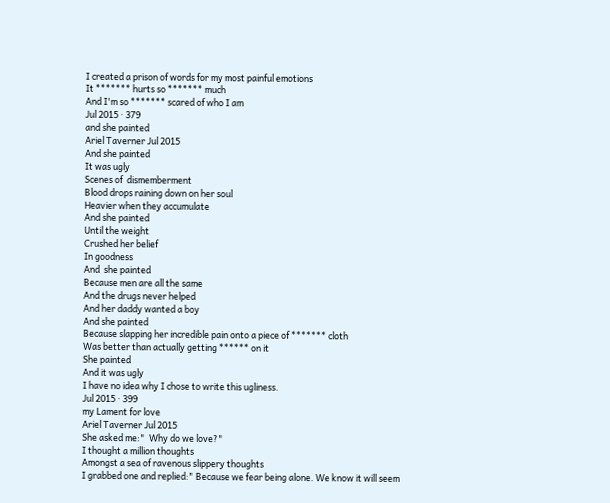I created a prison of words for my most painful emotions
It ******* hurts so ******* much
And I'm so ******* scared of who I am
Jul 2015 · 379
and she painted
Ariel Taverner Jul 2015
And she painted
It was ugly
Scenes of  dismemberment
Blood drops raining down on her soul
Heavier when they accumulate
And she painted
Until the weight
Crushed her belief
In goodness
And  she painted
Because men are all the same
And the drugs never helped
And her daddy wanted a boy
And she painted
Because slapping her incredible pain onto a piece of ******* cloth
Was better than actually getting ****** on it
She painted
And it was ugly
I have no idea why I chose to write this ugliness.
Jul 2015 · 399
my Lament for love
Ariel Taverner Jul 2015
She asked me:"  Why do we love?"
I thought a million thoughts
Amongst a sea of ravenous slippery thoughts
I grabbed one and replied:" Because we fear being alone. We know it will seem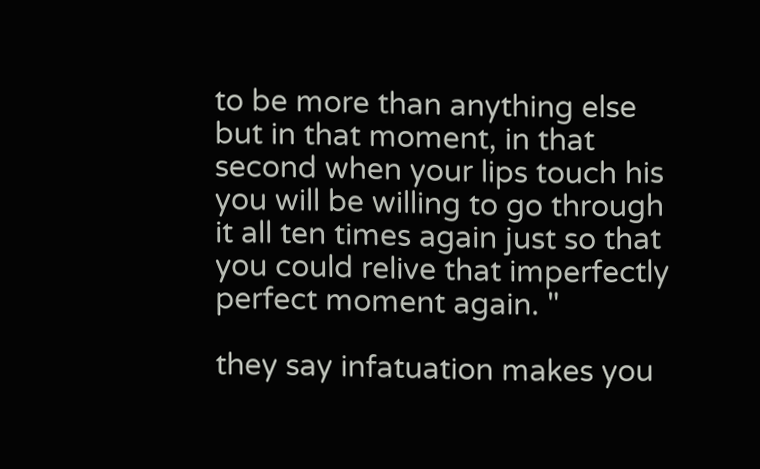to be more than anything else but in that moment, in that second when your lips touch his you will be willing to go through it all ten times again just so that you could relive that imperfectly perfect moment again. "

they say infatuation makes you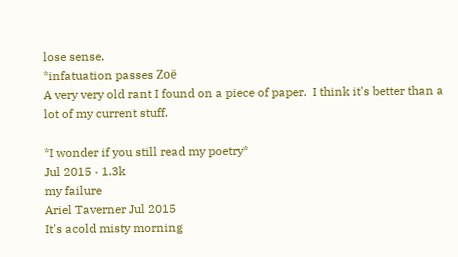lose sense.
*infatuation passes Zoë
A very very old rant I found on a piece of paper.  I think it's better than a lot of my current stuff.

*I wonder if you still read my poetry*
Jul 2015 · 1.3k
my failure
Ariel Taverner Jul 2015
It's acold misty morning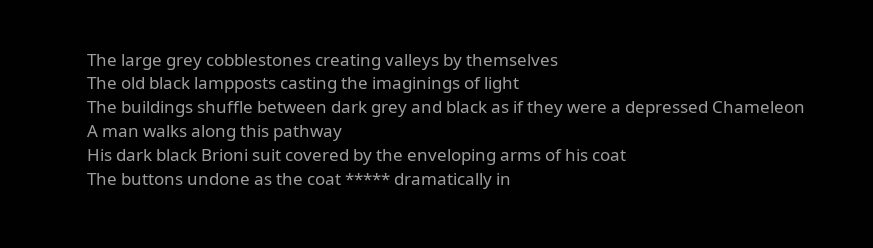The large grey cobblestones creating valleys by themselves
The old black lampposts casting the imaginings of light
The buildings shuffle between dark grey and black as if they were a depressed Chameleon
A man walks along this pathway
His dark black Brioni suit covered by the enveloping arms of his coat
The buttons undone as the coat ***** dramatically in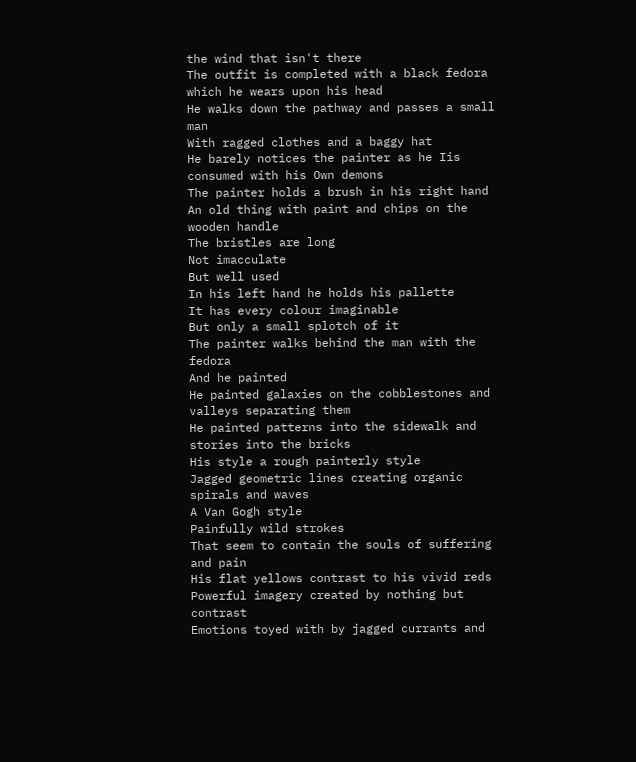the wind that isn't there
The outfit is completed with a black fedora which he wears upon his head
He walks down the pathway and passes a small man
With ragged clothes and a baggy hat
He barely notices the painter as he Iis consumed with his Own demons
The painter holds a brush in his right hand
An old thing with paint and chips on the wooden handle
The bristles are long
Not imacculate
But well used
In his left hand he holds his pallette
It has every colour imaginable
But only a small splotch of it
The painter walks behind the man with the fedora
And he painted
He painted galaxies on the cobblestones and valleys separating them
He painted patterns into the sidewalk and stories into the bricks
His style a rough painterly style
Jagged geometric lines creating organic spirals and waves
A Van Gogh style
Painfully wild strokes
That seem to contain the souls of suffering and pain
His flat yellows contrast to his vivid reds
Powerful imagery created by nothing but contrast
Emotions toyed with by jagged currants and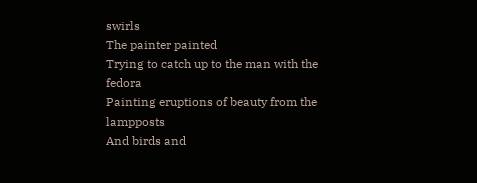swirls
The painter painted
Trying to catch up to the man with the fedora
Painting eruptions of beauty from the lampposts
And birds and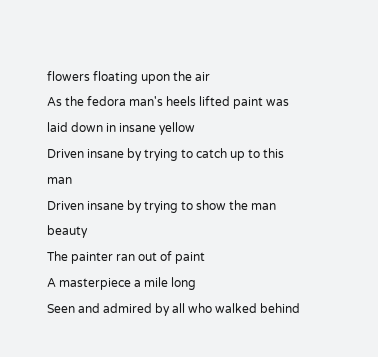flowers floating upon the air
As the fedora man's heels lifted paint was laid down in insane yellow
Driven insane by trying to catch up to this man
Driven insane by trying to show the man beauty
The painter ran out of paint
A masterpiece a mile long
Seen and admired by all who walked behind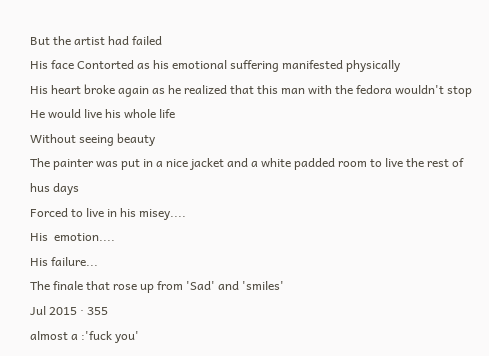But the artist had failed
His face Contorted as his emotional suffering manifested physically
His heart broke again as he realized that this man with the fedora wouldn't stop
He would live his whole life
Without seeing beauty
The painter was put in a nice jacket and a white padded room to live the rest of hus days
Forced to live in his misey....
His  emotion....
His failure...
The finale that rose up from 'Sad' and 'smiles'
Jul 2015 · 355
almost a :'fuck you'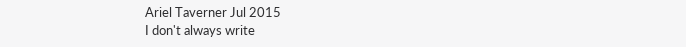Ariel Taverner Jul 2015
I don't always write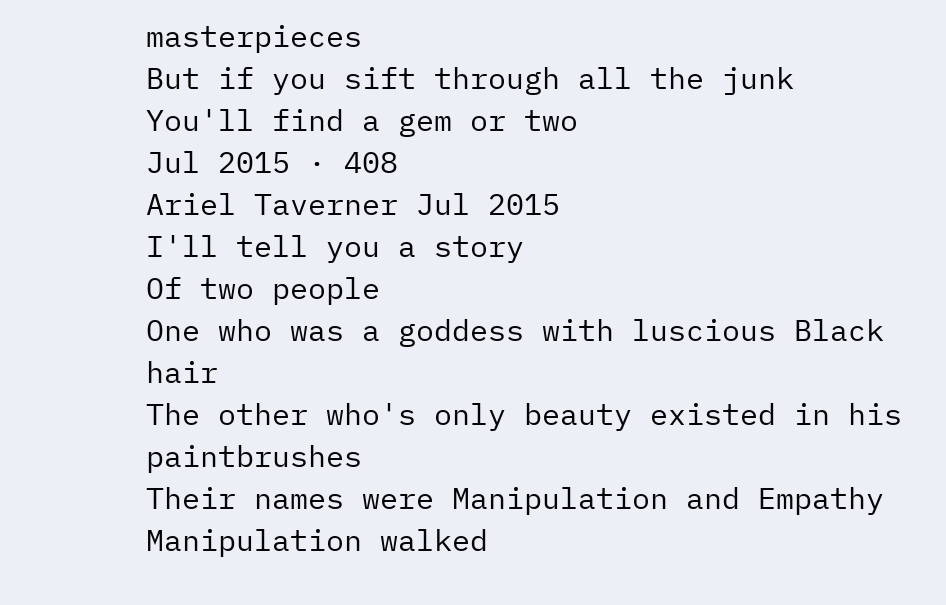masterpieces
But if you sift through all the junk
You'll find a gem or two
Jul 2015 · 408
Ariel Taverner Jul 2015
I'll tell you a story
Of two people
One who was a goddess with luscious Black hair
The other who's only beauty existed in his paintbrushes
Their names were Manipulation and Empathy
Manipulation walked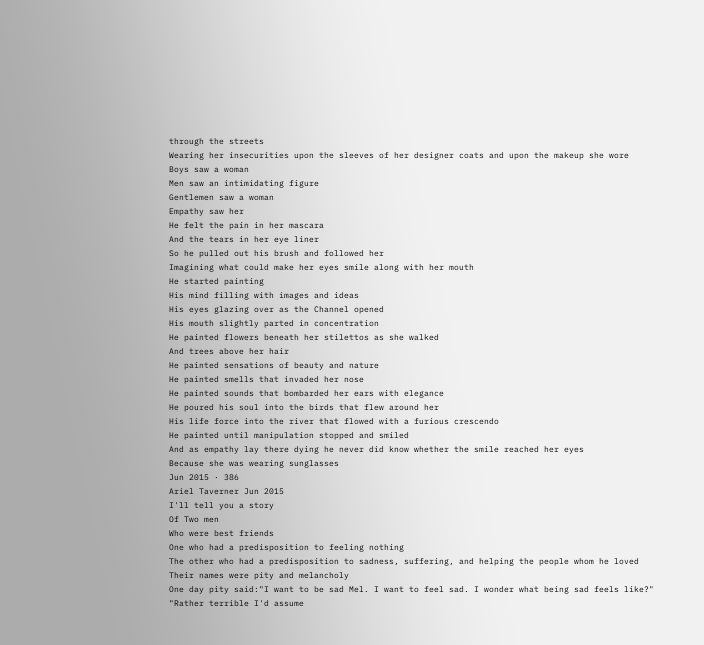through the streets
Wearing her insecurities upon the sleeves of her designer coats and upon the makeup she wore
Boys saw a woman
Men saw an intimidating figure
Gentlemen saw a woman
Empathy saw her
He felt the pain in her mascara
And the tears in her eye liner
So he pulled out his brush and followed her
Imagining what could make her eyes smile along with her mouth
He started painting
His mind filling with images and ideas
His eyes glazing over as the Channel opened
His mouth slightly parted in concentration
He painted flowers beneath her stilettos as she walked
And trees above her hair
He painted sensations of beauty and nature
He painted smells that invaded her nose
He painted sounds that bombarded her ears with elegance
He poured his soul into the birds that flew around her
His life force into the river that flowed with a furious crescendo
He painted until manipulation stopped and smiled
And as empathy lay there dying he never did know whether the smile reached her eyes
Because she was wearing sunglasses
Jun 2015 · 386
Ariel Taverner Jun 2015
I'll tell you a story
Of Two men
Who were best friends
One who had a predisposition to feeling nothing
The other who had a predisposition to sadness, suffering, and helping the people whom he loved
Their names were pity and melancholy
One day pity said:"I want to be sad Mel. I want to feel sad. I wonder what being sad feels like?"
"Rather terrible I'd assume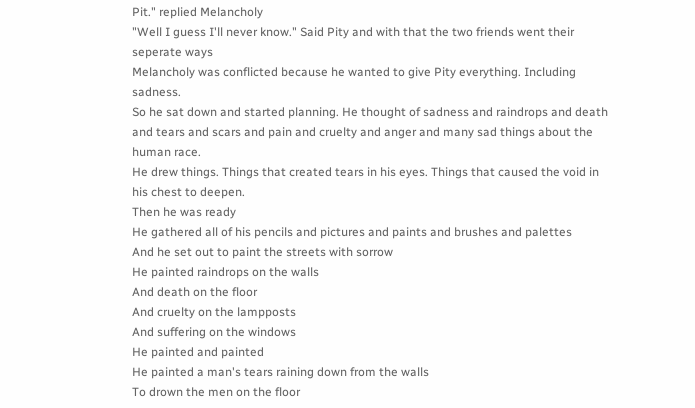Pit." replied Melancholy
"Well I guess I'll never know." Said Pity and with that the two friends went their seperate ways
Melancholy was conflicted because he wanted to give Pity everything. Including sadness.
So he sat down and started planning. He thought of sadness and raindrops and death and tears and scars and pain and cruelty and anger and many sad things about the human race.
He drew things. Things that created tears in his eyes. Things that caused the void in his chest to deepen.
Then he was ready
He gathered all of his pencils and pictures and paints and brushes and palettes
And he set out to paint the streets with sorrow
He painted raindrops on the walls
And death on the floor
And cruelty on the lampposts
And suffering on the windows
He painted and painted
He painted a man's tears raining down from the walls
To drown the men on the floor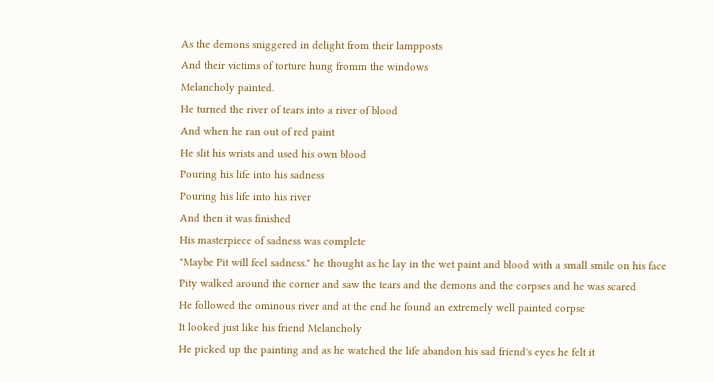As the demons sniggered in delight from their lampposts
And their victims of torture hung fromm the windows
Melancholy painted.
He turned the river of tears into a river of blood
And when he ran out of red paint
He slit his wrists and used his own blood
Pouring his life into his sadness
Pouring his life into his river
And then it was finished
His masterpiece of sadness was complete
"Maybe Pit will feel sadness." he thought as he lay in the wet paint and blood with a small smile on his face
Pity walked around the corner and saw the tears and the demons and the corpses and he was scared
He followed the ominous river and at the end he found an extremely well painted corpse
It looked just like his friend Melancholy
He picked up the painting and as he watched the life abandon his sad friend's eyes he felt it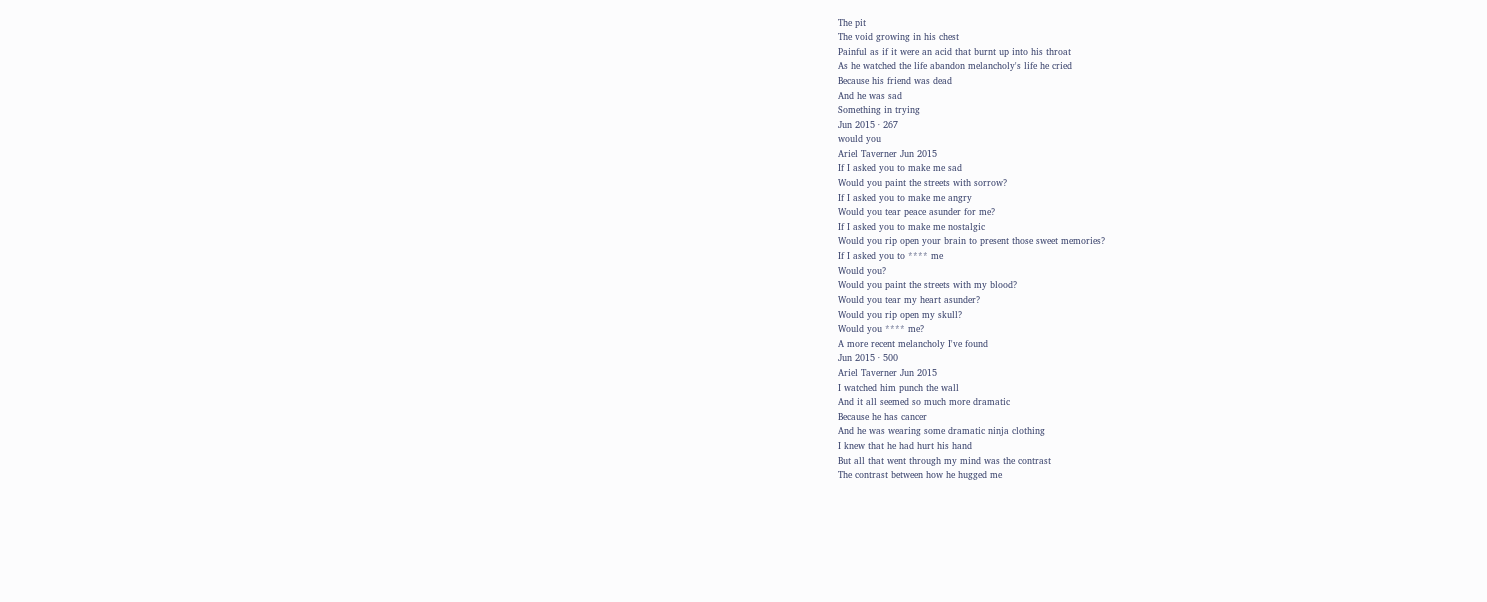The pit
The void growing in his chest
Painful as if it were an acid that burnt up into his throat
As he watched the life abandon melancholy's life he cried
Because his friend was dead
And he was sad
Something in trying
Jun 2015 · 267
would you
Ariel Taverner Jun 2015
If I asked you to make me sad
Would you paint the streets with sorrow?
If I asked you to make me angry
Would you tear peace asunder for me?
If I asked you to make me nostalgic
Would you rip open your brain to present those sweet memories?
If I asked you to **** me
Would you?
Would you paint the streets with my blood?
Would you tear my heart asunder?
Would you rip open my skull?
Would you **** me?
A more recent melancholy I've found
Jun 2015 · 500
Ariel Taverner Jun 2015
I watched him punch the wall
And it all seemed so much more dramatic
Because he has cancer
And he was wearing some dramatic ninja clothing
I knew that he had hurt his hand
But all that went through my mind was the contrast
The contrast between how he hugged me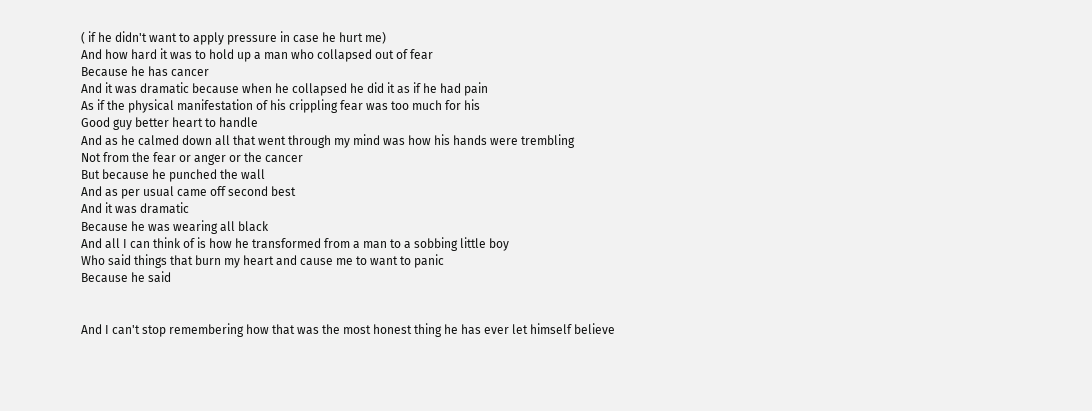( if he didn't want to apply pressure in case he hurt me)
And how hard it was to hold up a man who collapsed out of fear
Because he has cancer
And it was dramatic because when he collapsed he did it as if he had pain
As if the physical manifestation of his crippling fear was too much for his
Good guy better heart to handle
And as he calmed down all that went through my mind was how his hands were trembling
Not from the fear or anger or the cancer
But because he punched the wall
And as per usual came off second best
And it was dramatic
Because he was wearing all black
And all I can think of is how he transformed from a man to a sobbing little boy
Who said things that burn my heart and cause me to want to panic
Because he said


And I can't stop remembering how that was the most honest thing he has ever let himself believe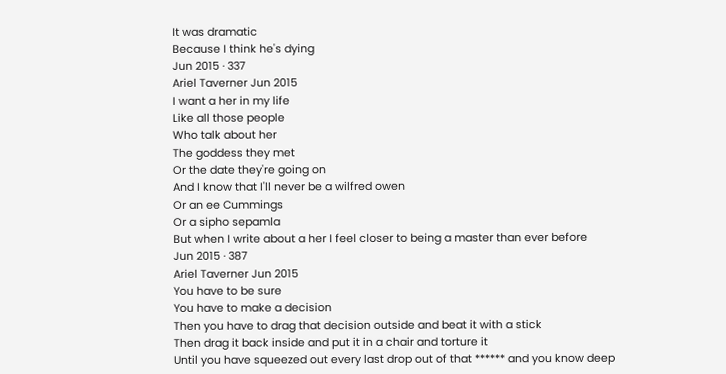It was dramatic
Because I think he's dying
Jun 2015 · 337
Ariel Taverner Jun 2015
I want a her in my life
Like all those people
Who talk about her
The goddess they met
Or the date they're going on
And I know that I'll never be a wilfred owen
Or an ee Cummings
Or a sipho sepamla
But when I write about a her I feel closer to being a master than ever before
Jun 2015 · 387
Ariel Taverner Jun 2015
You have to be sure
You have to make a decision
Then you have to drag that decision outside and beat it with a stick
Then drag it back inside and put it in a chair and torture it
Until you have squeezed out every last drop out of that ****** and you know deep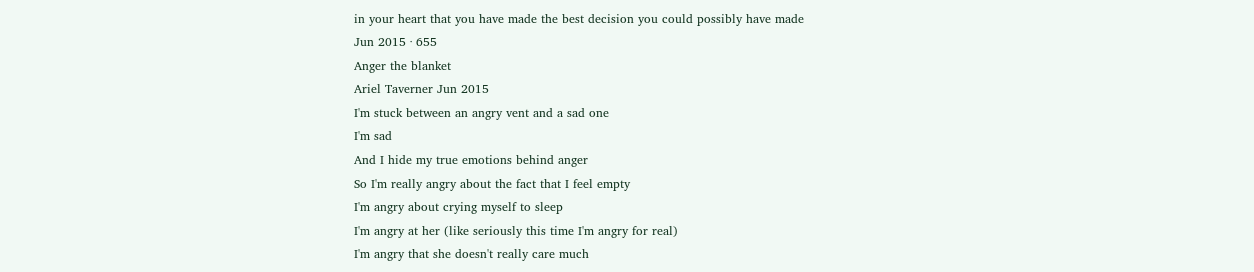in your heart that you have made the best decision you could possibly have made
Jun 2015 · 655
Anger the blanket
Ariel Taverner Jun 2015
I'm stuck between an angry vent and a sad one
I'm sad
And I hide my true emotions behind anger
So I'm really angry about the fact that I feel empty
I'm angry about crying myself to sleep
I'm angry at her (like seriously this time I'm angry for real)
I'm angry that she doesn't really care much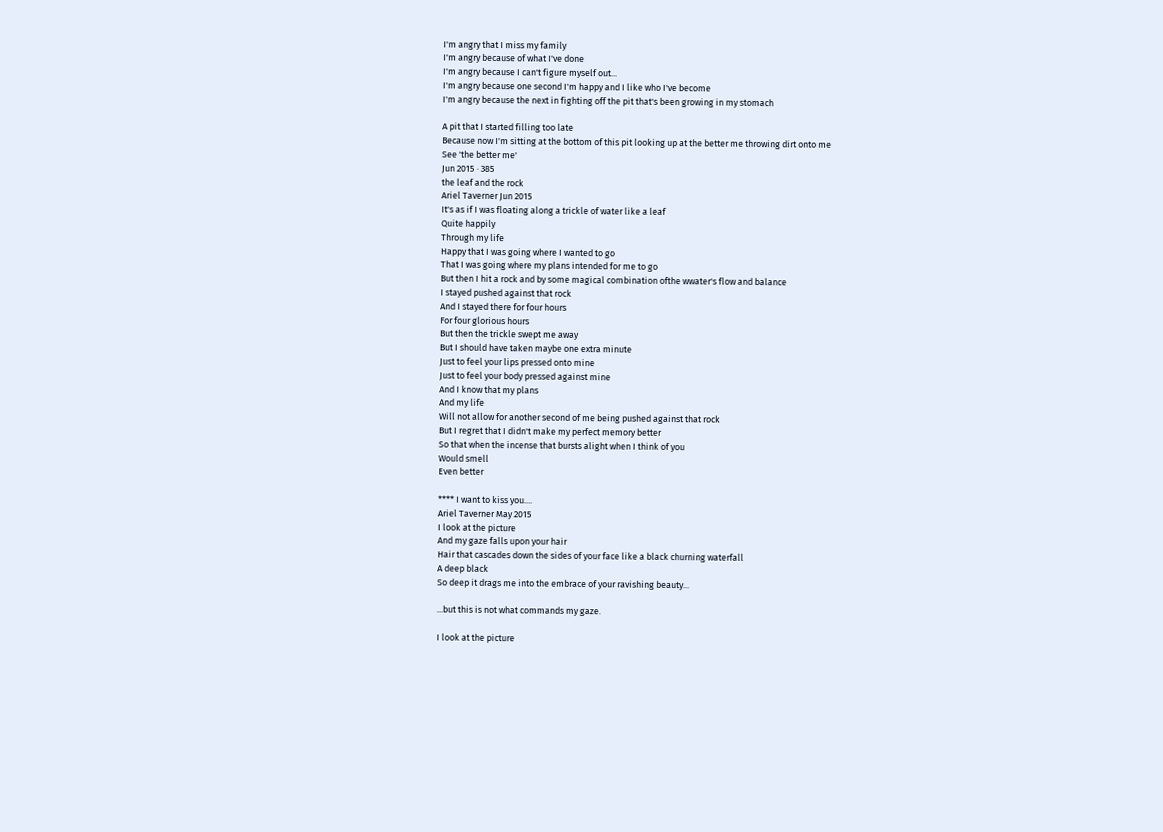I'm angry that I miss my family
I'm angry because of what I've done
I'm angry because I can't figure myself out...
I'm angry because one second I'm happy and I like who I've become
I'm angry because the next in fighting off the pit that's been growing in my stomach

A pit that I started filling too late
Because now I'm sitting at the bottom of this pit looking up at the better me throwing dirt onto me
See 'the better me'
Jun 2015 · 385
the leaf and the rock
Ariel Taverner Jun 2015
It's as if I was floating along a trickle of water like a leaf
Quite happily
Through my life
Happy that I was going where I wanted to go
That I was going where my plans intended for me to go
But then I hit a rock and by some magical combination ofthe wwater's flow and balance
I stayed pushed against that rock
And I stayed there for four hours
For four glorious hours
But then the trickle swept me away
But I should have taken maybe one extra minute
Just to feel your lips pressed onto mine
Just to feel your body pressed against mine
And I know that my plans
And my life
Will not allow for another second of me being pushed against that rock
But I regret that I didn't make my perfect memory better
So that when the incense that bursts alight when I think of you
Would smell
Even better

**** I want to kiss you....
Ariel Taverner May 2015
I look at the picture
And my gaze falls upon your hair
Hair that cascades down the sides of your face like a black churning waterfall
A deep black
So deep it drags me into the embrace of your ravishing beauty...

...but this is not what commands my gaze.

I look at the picture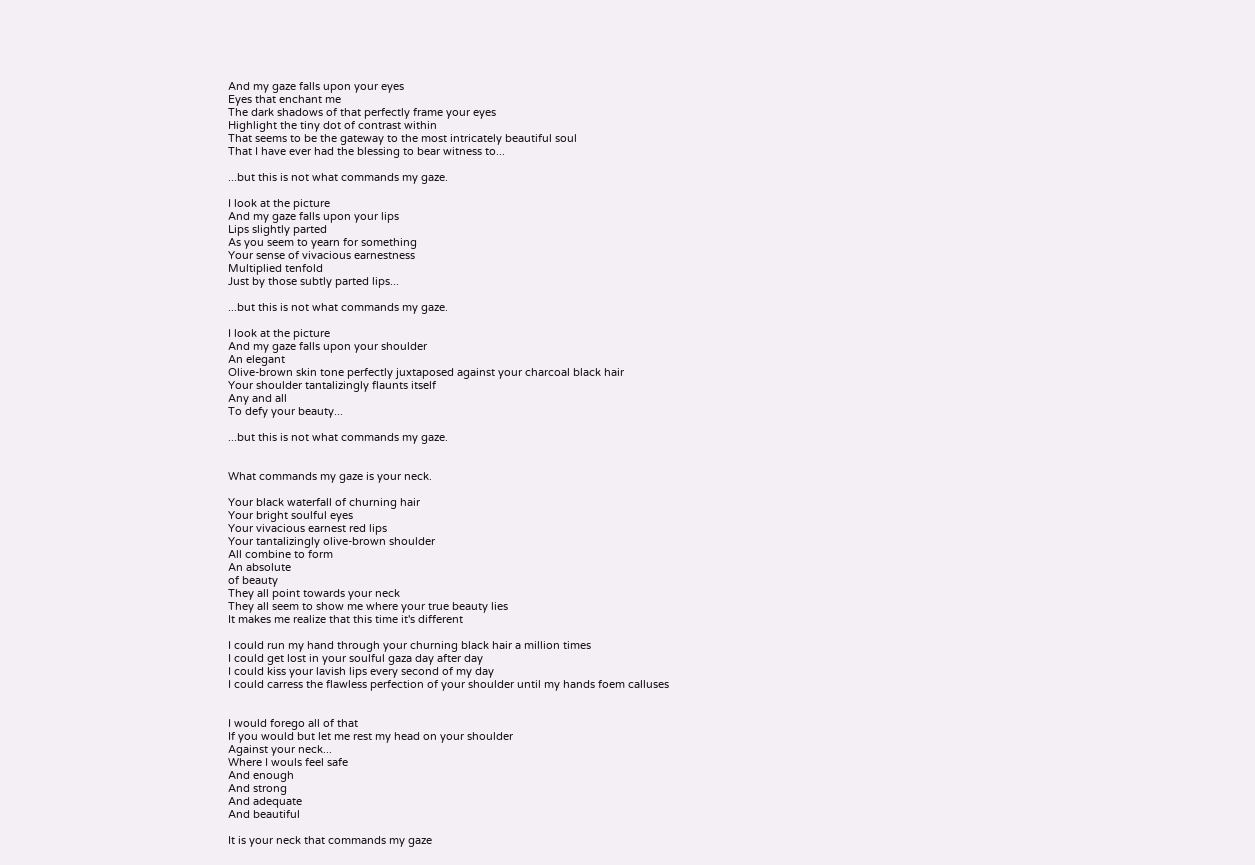And my gaze falls upon your eyes
Eyes that enchant me
The dark shadows of that perfectly frame your eyes
Highlight the tiny dot of contrast within
That seems to be the gateway to the most intricately beautiful soul
That I have ever had the blessing to bear witness to...

...but this is not what commands my gaze.

I look at the picture
And my gaze falls upon your lips
Lips slightly parted
As you seem to yearn for something
Your sense of vivacious earnestness
Multiplied tenfold
Just by those subtly parted lips...

...but this is not what commands my gaze.

I look at the picture
And my gaze falls upon your shoulder
An elegant
Olive-brown skin tone perfectly juxtaposed against your charcoal black hair
Your shoulder tantalizingly flaunts itself
Any and all
To defy your beauty...

...but this is not what commands my gaze.


What commands my gaze is your neck.

Your black waterfall of churning hair
Your bright soulful eyes
Your vivacious earnest red lips
Your tantalizingly olive-brown shoulder
All combine to form
An absolute
of beauty
They all point towards your neck
They all seem to show me where your true beauty lies
It makes me realize that this time it's different

I could run my hand through your churning black hair a million times
I could get lost in your soulful gaza day after day
I could kiss your lavish lips every second of my day
I could carress the flawless perfection of your shoulder until my hands foem calluses


I would forego all of that
If you would but let me rest my head on your shoulder
Against your neck...
Where I wouls feel safe
And enough
And strong
And adequate
And beautiful

It is your neck that commands my gaze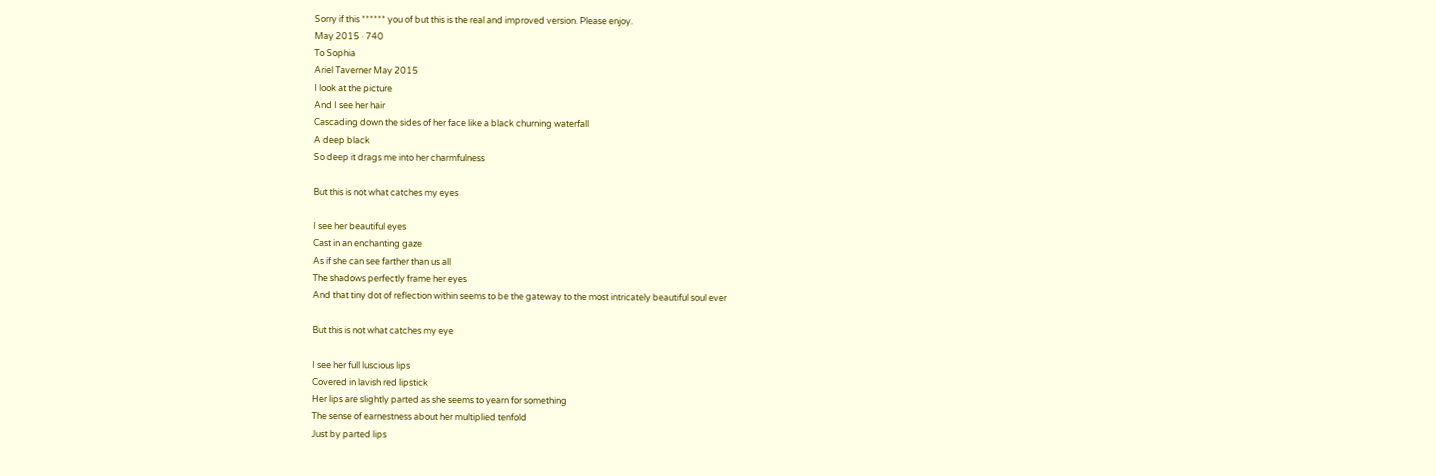Sorry if this ****** you of but this is the real and improved version. Please enjoy.
May 2015 · 740
To Sophia
Ariel Taverner May 2015
I look at the picture
And I see her hair
Cascading down the sides of her face like a black churning waterfall
A deep black
So deep it drags me into her charmfulness

But this is not what catches my eyes

I see her beautiful eyes
Cast in an enchanting gaze
As if she can see farther than us all
The shadows perfectly frame her eyes
And that tiny dot of reflection within seems to be the gateway to the most intricately beautiful soul ever

But this is not what catches my eye

I see her full luscious lips
Covered in lavish red lipstick
Her lips are slightly parted as she seems to yearn for something
The sense of earnestness about her multiplied tenfold
Just by parted lips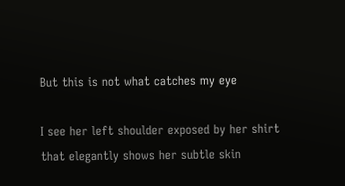But this is not what catches my eye

I see her left shoulder exposed by her shirt that elegantly shows her subtle skin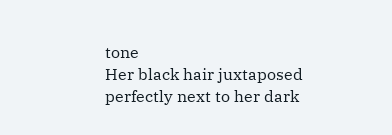tone
Her black hair juxtaposed perfectly next to her dark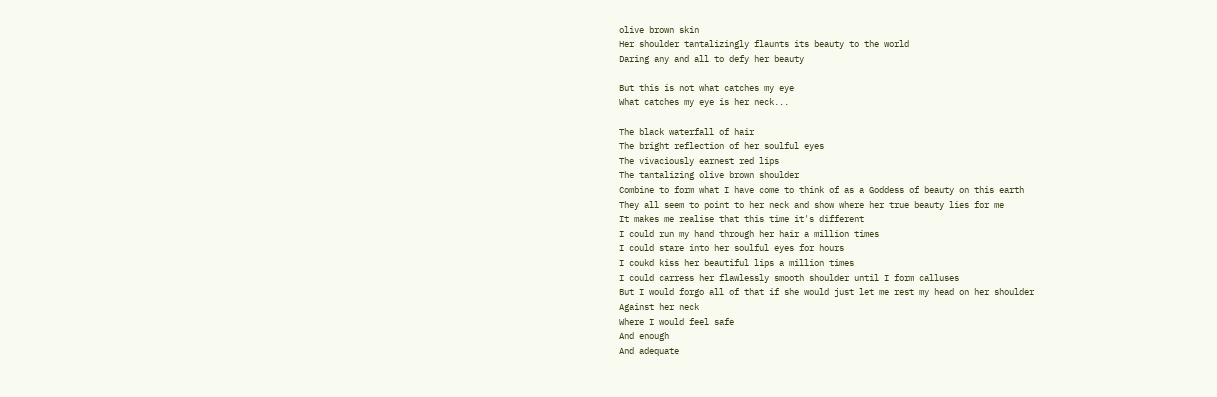olive brown skin
Her shoulder tantalizingly flaunts its beauty to the world
Daring any and all to defy her beauty

But this is not what catches my eye
What catches my eye is her neck...

The black waterfall of hair
The bright reflection of her soulful eyes
The vivaciously earnest red lips
The tantalizing olive brown shoulder
Combine to form what I have come to think of as a Goddess of beauty on this earth
They all seem to point to her neck and show where her true beauty lies for me
It makes me realise that this time it's different
I could run my hand through her hair a million times
I could stare into her soulful eyes for hours
I coukd kiss her beautiful lips a million times
I could carress her flawlessly smooth shoulder until I form calluses
But I would forgo all of that if she would just let me rest my head on her shoulder
Against her neck
Where I would feel safe
And enough
And adequate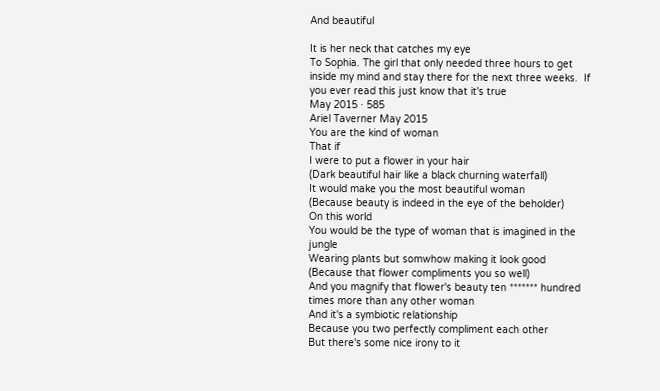And beautiful

It is her neck that catches my eye
To Sophia. The girl that only needed three hours to get inside my mind and stay there for the next three weeks.  If you ever read this just know that it's true
May 2015 · 585
Ariel Taverner May 2015
You are the kind of woman
That if
I were to put a flower in your hair
(Dark beautiful hair like a black churning waterfall)
It would make you the most beautiful woman
(Because beauty is indeed in the eye of the beholder)
On this world
You would be the type of woman that is imagined in the jungle
Wearing plants but somwhow making it look good
(Because that flower compliments you so well)
And you magnify that flower's beauty ten ******* hundred times more than any other woman
And it's a symbiotic relationship
Because you two perfectly compliment each other
But there's some nice irony to it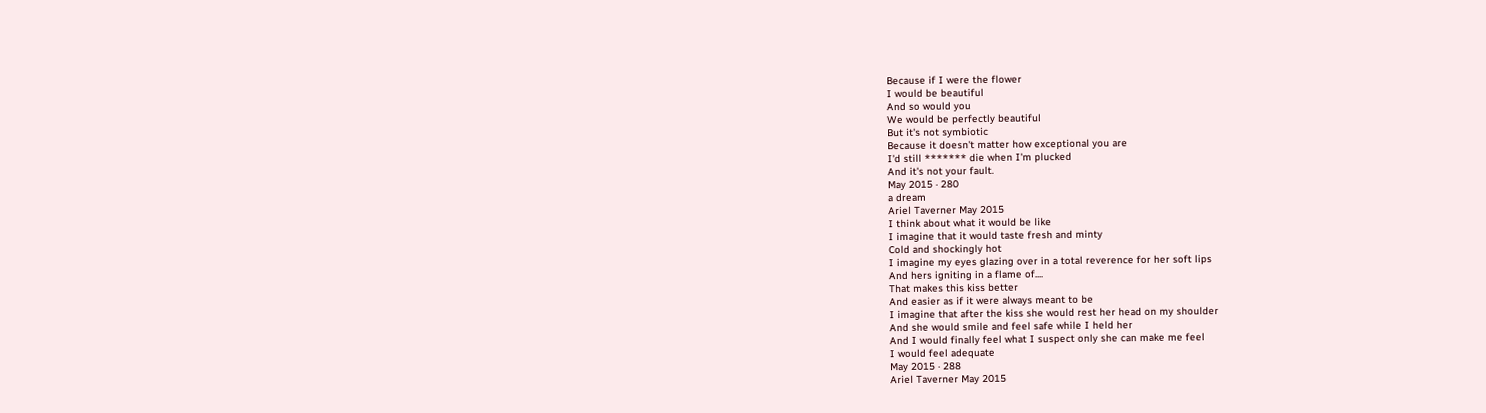Because if I were the flower
I would be beautiful
And so would you
We would be perfectly beautiful
But it's not symbiotic
Because it doesn't matter how exceptional you are
I'd still ******* die when I'm plucked
And it's not your fault.
May 2015 · 280
a dream
Ariel Taverner May 2015
I think about what it would be like
I imagine that it would taste fresh and minty
Cold and shockingly hot
I imagine my eyes glazing over in a total reverence for her soft lips
And hers igniting in a flame of....
That makes this kiss better
And easier as if it were always meant to be
I imagine that after the kiss she would rest her head on my shoulder
And she would smile and feel safe while I held her
And I would finally feel what I suspect only she can make me feel
I would feel adequate
May 2015 · 288
Ariel Taverner May 2015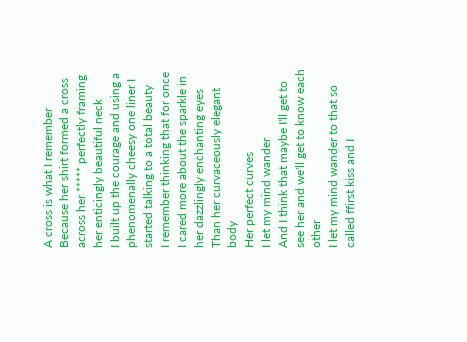A cross is what I remember
Because her shirt formed a cross across her ***** perfectly framing her enticingly beautiful neck
I built up the courage and using a phenomenally cheesy one liner I started talking to a total beauty
I remember thinking that for once I cared more about the sparkle in her dazzlingly enchanting eyes
Than her curvaceously elegant body
Her perfect curves
I let my mind wander
And I think that maybe I'll get to see her and we'll get to know each other
I let my mind wander to that so called ffirst kiss and I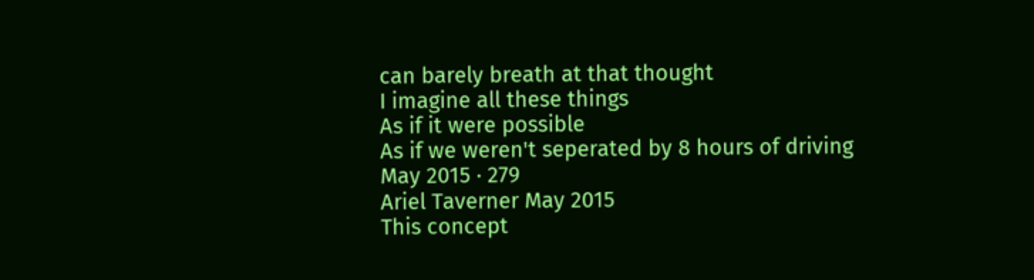can barely breath at that thought
I imagine all these things
As if it were possible
As if we weren't seperated by 8 hours of driving
May 2015 · 279
Ariel Taverner May 2015
This concept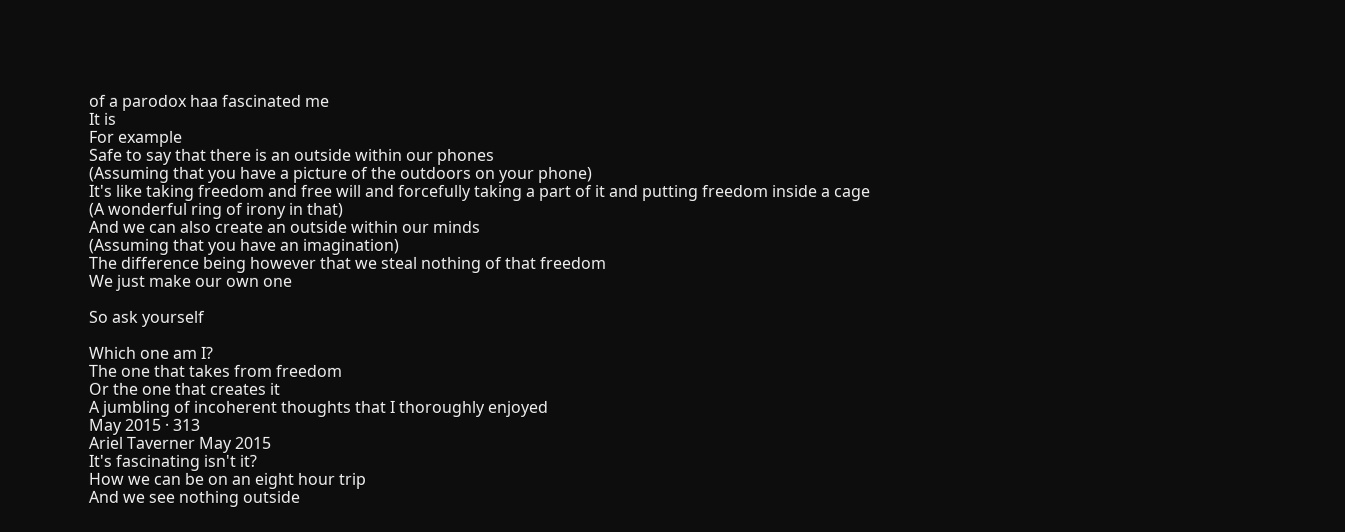of a parodox haa fascinated me
It is
For example
Safe to say that there is an outside within our phones
(Assuming that you have a picture of the outdoors on your phone)
It's like taking freedom and free will and forcefully taking a part of it and putting freedom inside a cage
(A wonderful ring of irony in that)
And we can also create an outside within our minds
(Assuming that you have an imagination)
The difference being however that we steal nothing of that freedom
We just make our own one

So ask yourself

Which one am I?
The one that takes from freedom
Or the one that creates it
A jumbling of incoherent thoughts that I thoroughly enjoyed
May 2015 · 313
Ariel Taverner May 2015
It's fascinating isn't it?
How we can be on an eight hour trip
And we see nothing outside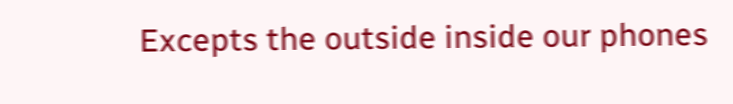Excepts the outside inside our phones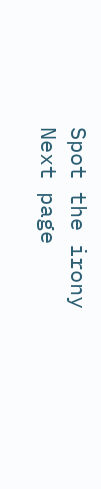Spot the irony
Next page